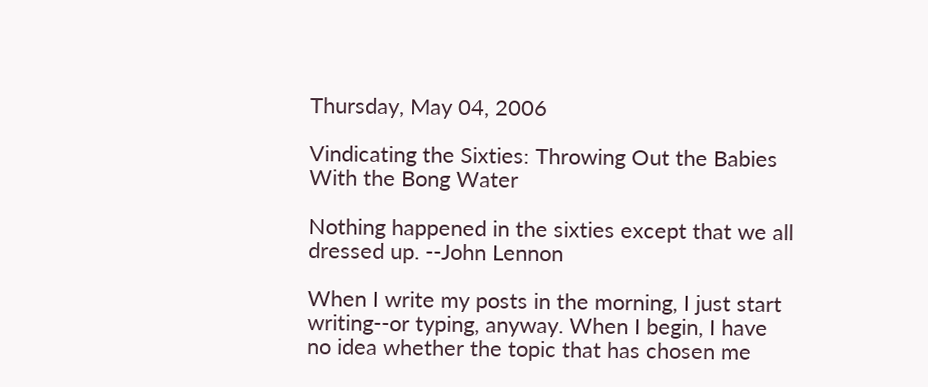Thursday, May 04, 2006

Vindicating the Sixties: Throwing Out the Babies With the Bong Water

Nothing happened in the sixties except that we all dressed up. --John Lennon

When I write my posts in the morning, I just start writing--or typing, anyway. When I begin, I have no idea whether the topic that has chosen me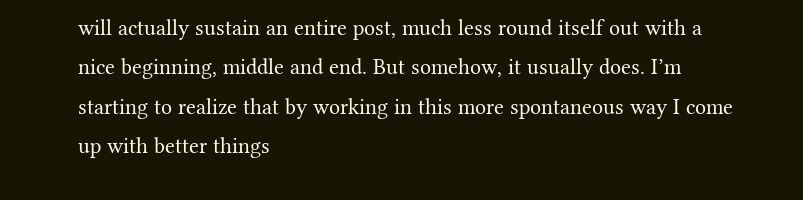will actually sustain an entire post, much less round itself out with a nice beginning, middle and end. But somehow, it usually does. I’m starting to realize that by working in this more spontaneous way I come up with better things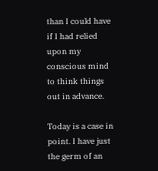than I could have if I had relied upon my conscious mind to think things out in advance.

Today is a case in point. I have just the germ of an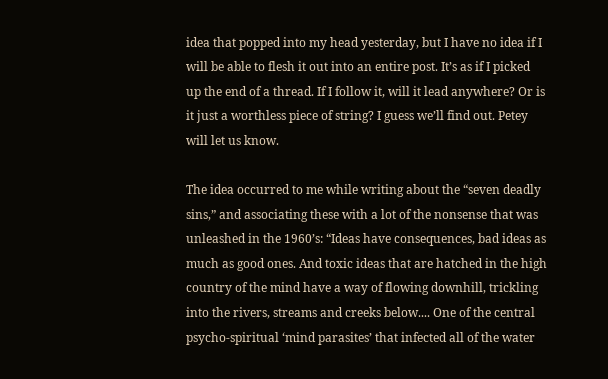idea that popped into my head yesterday, but I have no idea if I will be able to flesh it out into an entire post. It’s as if I picked up the end of a thread. If I follow it, will it lead anywhere? Or is it just a worthless piece of string? I guess we’ll find out. Petey will let us know.

The idea occurred to me while writing about the “seven deadly sins,” and associating these with a lot of the nonsense that was unleashed in the 1960’s: “Ideas have consequences, bad ideas as much as good ones. And toxic ideas that are hatched in the high country of the mind have a way of flowing downhill, trickling into the rivers, streams and creeks below.... One of the central psycho-spiritual ‘mind parasites’ that infected all of the water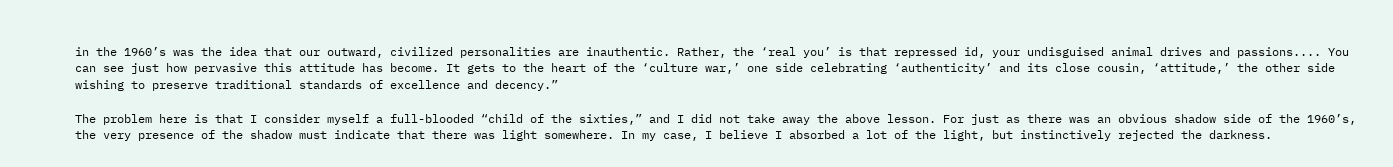in the 1960’s was the idea that our outward, civilized personalities are inauthentic. Rather, the ‘real you’ is that repressed id, your undisguised animal drives and passions.... You can see just how pervasive this attitude has become. It gets to the heart of the ‘culture war,’ one side celebrating ‘authenticity’ and its close cousin, ‘attitude,’ the other side wishing to preserve traditional standards of excellence and decency.”

The problem here is that I consider myself a full-blooded “child of the sixties,” and I did not take away the above lesson. For just as there was an obvious shadow side of the 1960’s, the very presence of the shadow must indicate that there was light somewhere. In my case, I believe I absorbed a lot of the light, but instinctively rejected the darkness.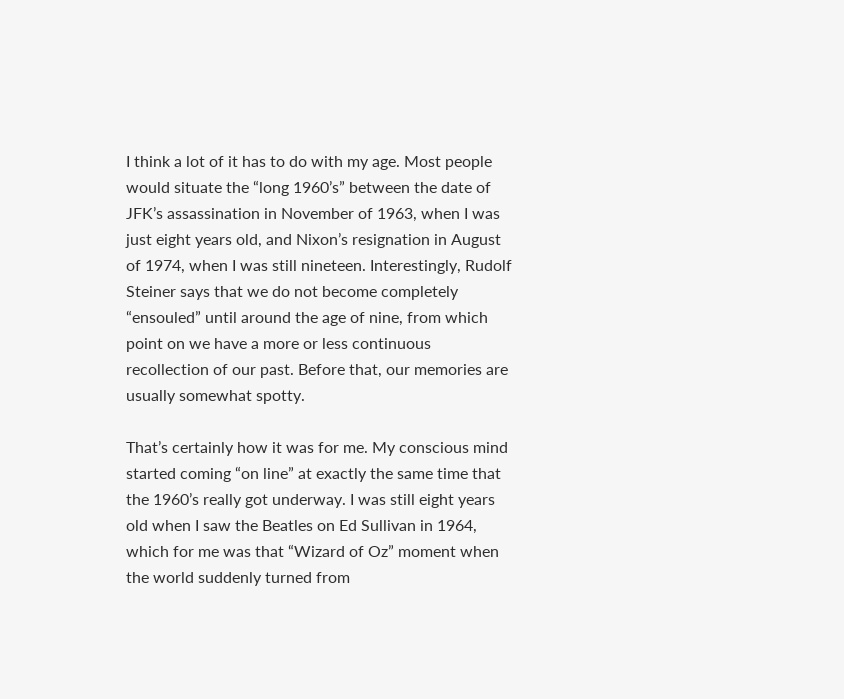I think a lot of it has to do with my age. Most people would situate the “long 1960’s” between the date of JFK’s assassination in November of 1963, when I was just eight years old, and Nixon’s resignation in August of 1974, when I was still nineteen. Interestingly, Rudolf Steiner says that we do not become completely “ensouled” until around the age of nine, from which point on we have a more or less continuous recollection of our past. Before that, our memories are usually somewhat spotty.

That’s certainly how it was for me. My conscious mind started coming “on line” at exactly the same time that the 1960’s really got underway. I was still eight years old when I saw the Beatles on Ed Sullivan in 1964, which for me was that “Wizard of Oz” moment when the world suddenly turned from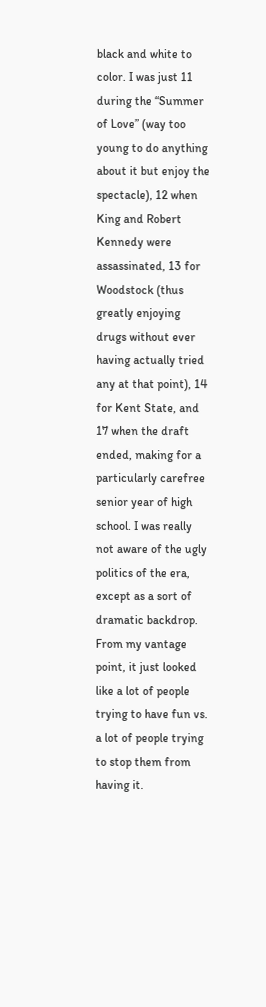black and white to color. I was just 11 during the “Summer of Love” (way too young to do anything about it but enjoy the spectacle), 12 when King and Robert Kennedy were assassinated, 13 for Woodstock (thus greatly enjoying drugs without ever having actually tried any at that point), 14 for Kent State, and 17 when the draft ended, making for a particularly carefree senior year of high school. I was really not aware of the ugly politics of the era, except as a sort of dramatic backdrop. From my vantage point, it just looked like a lot of people trying to have fun vs. a lot of people trying to stop them from having it.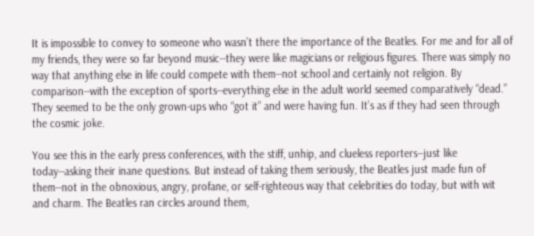It is impossible to convey to someone who wasn’t there the importance of the Beatles. For me and for all of my friends, they were so far beyond music--they were like magicians or religious figures. There was simply no way that anything else in life could compete with them--not school and certainly not religion. By comparison--with the exception of sports--everything else in the adult world seemed comparatively “dead.” They seemed to be the only grown-ups who “got it” and were having fun. It’s as if they had seen through the cosmic joke.

You see this in the early press conferences, with the stiff, unhip, and clueless reporters--just like today--asking their inane questions. But instead of taking them seriously, the Beatles just made fun of them--not in the obnoxious, angry, profane, or self-righteous way that celebrities do today, but with wit and charm. The Beatles ran circles around them,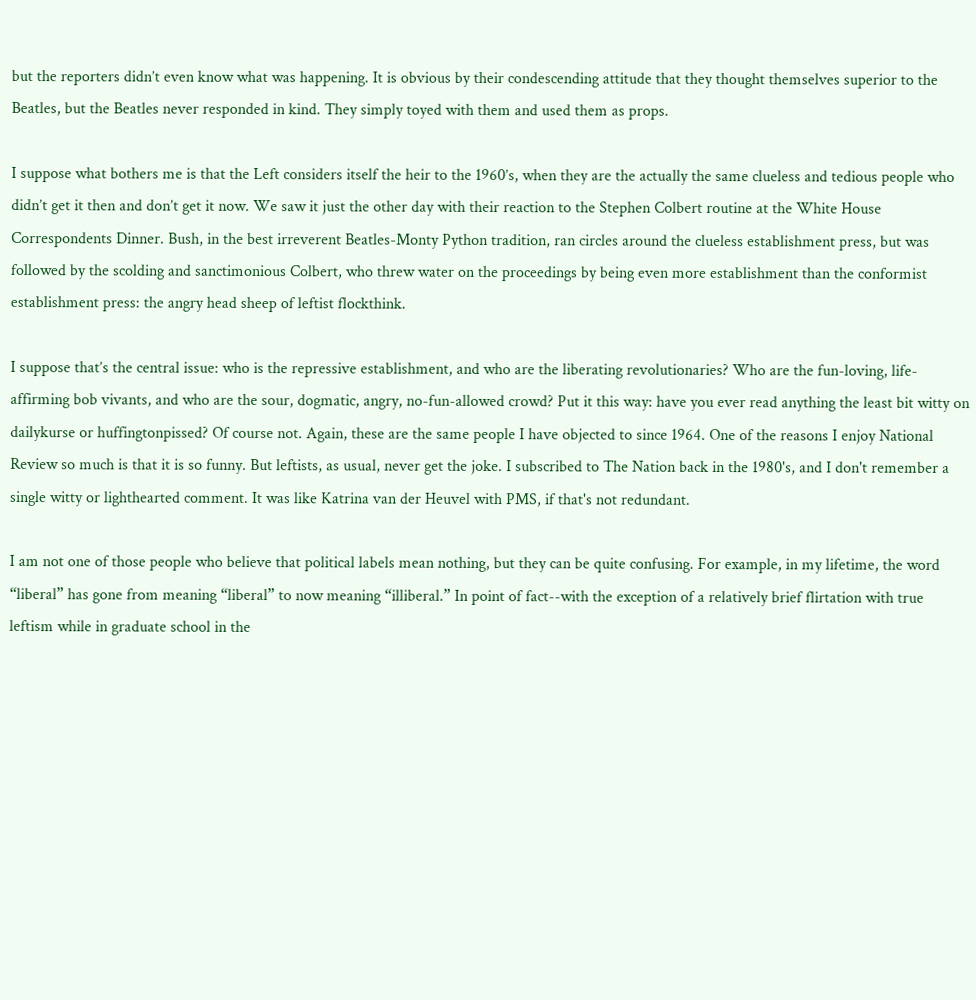but the reporters didn’t even know what was happening. It is obvious by their condescending attitude that they thought themselves superior to the Beatles, but the Beatles never responded in kind. They simply toyed with them and used them as props.

I suppose what bothers me is that the Left considers itself the heir to the 1960’s, when they are the actually the same clueless and tedious people who didn’t get it then and don’t get it now. We saw it just the other day with their reaction to the Stephen Colbert routine at the White House Correspondents Dinner. Bush, in the best irreverent Beatles-Monty Python tradition, ran circles around the clueless establishment press, but was followed by the scolding and sanctimonious Colbert, who threw water on the proceedings by being even more establishment than the conformist establishment press: the angry head sheep of leftist flockthink.

I suppose that’s the central issue: who is the repressive establishment, and who are the liberating revolutionaries? Who are the fun-loving, life-affirming bob vivants, and who are the sour, dogmatic, angry, no-fun-allowed crowd? Put it this way: have you ever read anything the least bit witty on dailykurse or huffingtonpissed? Of course not. Again, these are the same people I have objected to since 1964. One of the reasons I enjoy National Review so much is that it is so funny. But leftists, as usual, never get the joke. I subscribed to The Nation back in the 1980's, and I don't remember a single witty or lighthearted comment. It was like Katrina van der Heuvel with PMS, if that's not redundant.

I am not one of those people who believe that political labels mean nothing, but they can be quite confusing. For example, in my lifetime, the word “liberal” has gone from meaning “liberal” to now meaning “illiberal.” In point of fact--with the exception of a relatively brief flirtation with true leftism while in graduate school in the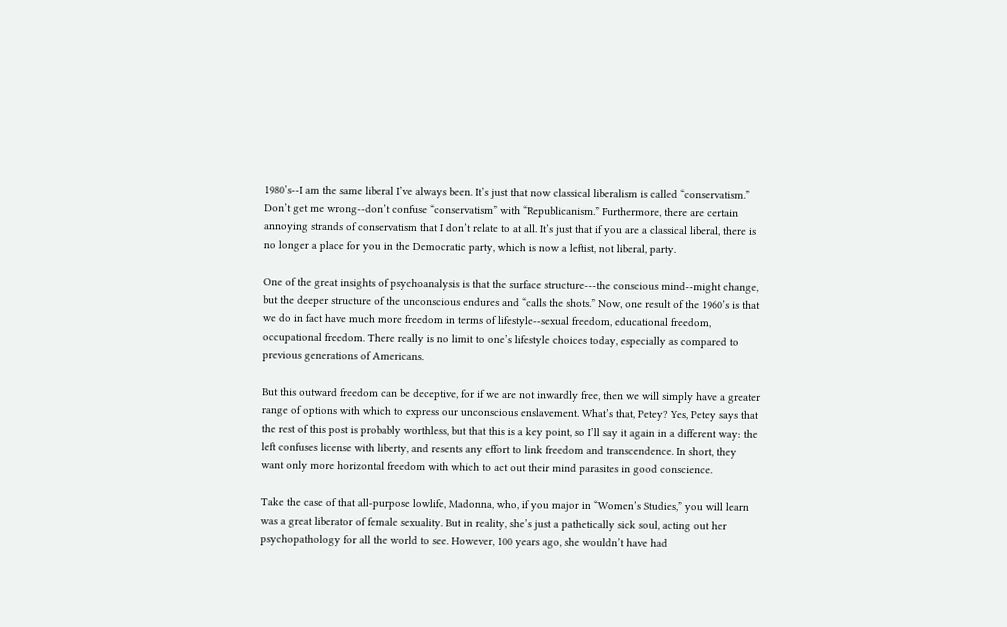1980’s--I am the same liberal I’ve always been. It’s just that now classical liberalism is called “conservatism.” Don’t get me wrong--don’t confuse “conservatism” with “Republicanism.” Furthermore, there are certain annoying strands of conservatism that I don’t relate to at all. It’s just that if you are a classical liberal, there is no longer a place for you in the Democratic party, which is now a leftist, not liberal, party.

One of the great insights of psychoanalysis is that the surface structure---the conscious mind--might change, but the deeper structure of the unconscious endures and “calls the shots.” Now, one result of the 1960’s is that we do in fact have much more freedom in terms of lifestyle--sexual freedom, educational freedom, occupational freedom. There really is no limit to one’s lifestyle choices today, especially as compared to previous generations of Americans.

But this outward freedom can be deceptive, for if we are not inwardly free, then we will simply have a greater range of options with which to express our unconscious enslavement. What’s that, Petey? Yes, Petey says that the rest of this post is probably worthless, but that this is a key point, so I’ll say it again in a different way: the left confuses license with liberty, and resents any effort to link freedom and transcendence. In short, they want only more horizontal freedom with which to act out their mind parasites in good conscience.

Take the case of that all-purpose lowlife, Madonna, who, if you major in “Women’s Studies,” you will learn was a great liberator of female sexuality. But in reality, she’s just a pathetically sick soul, acting out her psychopathology for all the world to see. However, 100 years ago, she wouldn’t have had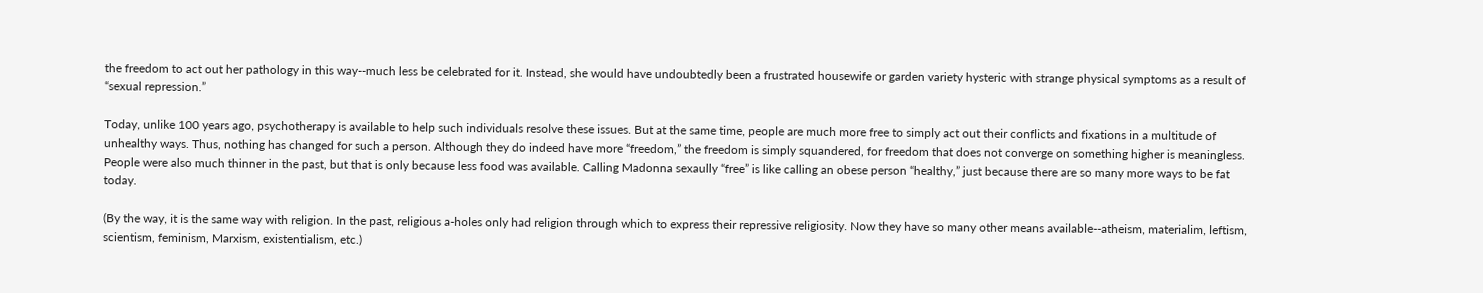the freedom to act out her pathology in this way--much less be celebrated for it. Instead, she would have undoubtedly been a frustrated housewife or garden variety hysteric with strange physical symptoms as a result of “sexual repression.”

Today, unlike 100 years ago, psychotherapy is available to help such individuals resolve these issues. But at the same time, people are much more free to simply act out their conflicts and fixations in a multitude of unhealthy ways. Thus, nothing has changed for such a person. Although they do indeed have more “freedom,” the freedom is simply squandered, for freedom that does not converge on something higher is meaningless. People were also much thinner in the past, but that is only because less food was available. Calling Madonna sexaully “free” is like calling an obese person “healthy,” just because there are so many more ways to be fat today.

(By the way, it is the same way with religion. In the past, religious a-holes only had religion through which to express their repressive religiosity. Now they have so many other means available--atheism, materialim, leftism, scientism, feminism, Marxism, existentialism, etc.)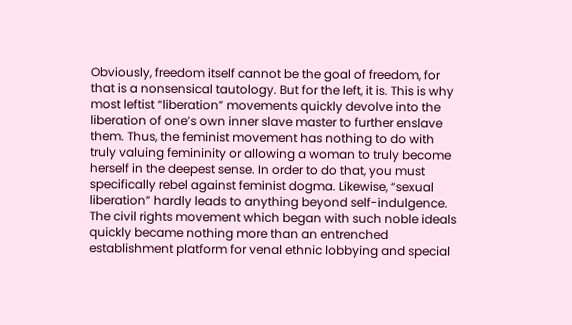Obviously, freedom itself cannot be the goal of freedom, for that is a nonsensical tautology. But for the left, it is. This is why most leftist “liberation” movements quickly devolve into the liberation of one’s own inner slave master to further enslave them. Thus, the feminist movement has nothing to do with truly valuing femininity or allowing a woman to truly become herself in the deepest sense. In order to do that, you must specifically rebel against feminist dogma. Likewise, “sexual liberation” hardly leads to anything beyond self-indulgence. The civil rights movement which began with such noble ideals quickly became nothing more than an entrenched establishment platform for venal ethnic lobbying and special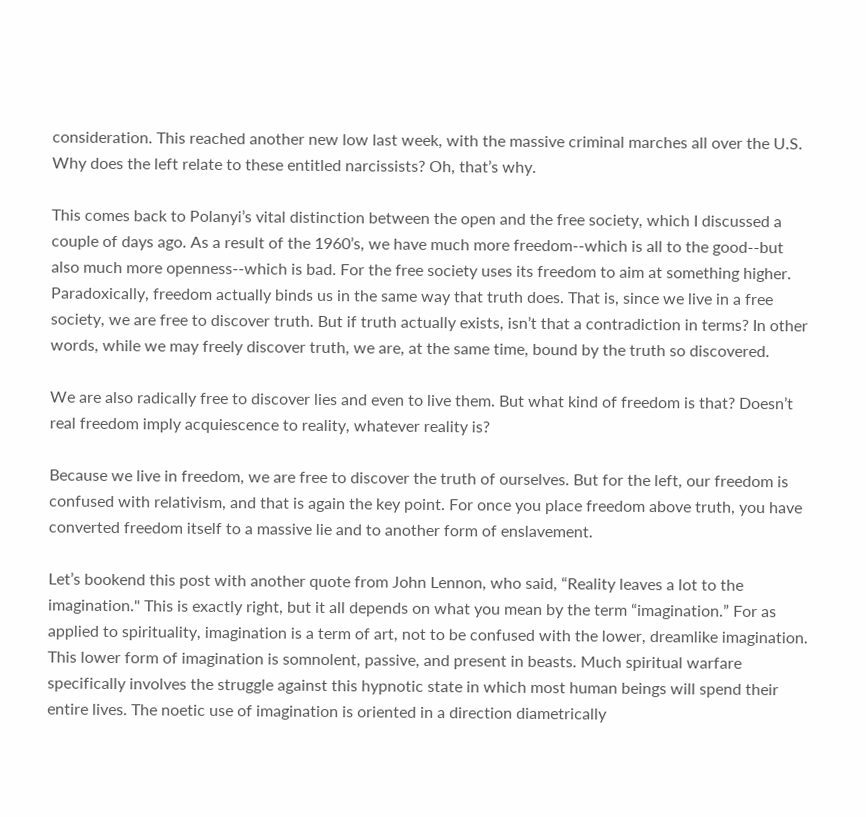consideration. This reached another new low last week, with the massive criminal marches all over the U.S. Why does the left relate to these entitled narcissists? Oh, that’s why.

This comes back to Polanyi’s vital distinction between the open and the free society, which I discussed a couple of days ago. As a result of the 1960’s, we have much more freedom--which is all to the good--but also much more openness--which is bad. For the free society uses its freedom to aim at something higher. Paradoxically, freedom actually binds us in the same way that truth does. That is, since we live in a free society, we are free to discover truth. But if truth actually exists, isn’t that a contradiction in terms? In other words, while we may freely discover truth, we are, at the same time, bound by the truth so discovered.

We are also radically free to discover lies and even to live them. But what kind of freedom is that? Doesn’t real freedom imply acquiescence to reality, whatever reality is?

Because we live in freedom, we are free to discover the truth of ourselves. But for the left, our freedom is confused with relativism, and that is again the key point. For once you place freedom above truth, you have converted freedom itself to a massive lie and to another form of enslavement.

Let’s bookend this post with another quote from John Lennon, who said, “Reality leaves a lot to the imagination." This is exactly right, but it all depends on what you mean by the term “imagination.” For as applied to spirituality, imagination is a term of art, not to be confused with the lower, dreamlike imagination. This lower form of imagination is somnolent, passive, and present in beasts. Much spiritual warfare specifically involves the struggle against this hypnotic state in which most human beings will spend their entire lives. The noetic use of imagination is oriented in a direction diametrically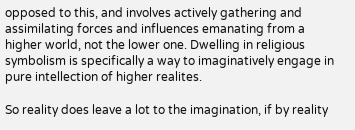opposed to this, and involves actively gathering and assimilating forces and influences emanating from a higher world, not the lower one. Dwelling in religious symbolism is specifically a way to imaginatively engage in pure intellection of higher realites.

So reality does leave a lot to the imagination, if by reality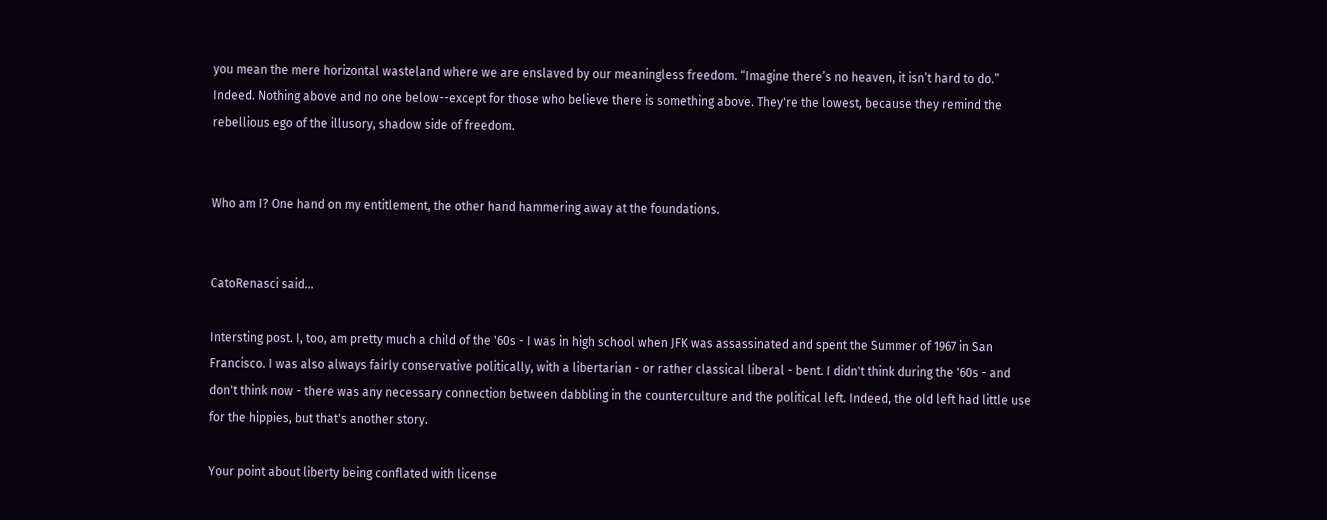you mean the mere horizontal wasteland where we are enslaved by our meaningless freedom. “Imagine there’s no heaven, it isn’t hard to do.” Indeed. Nothing above and no one below--except for those who believe there is something above. They're the lowest, because they remind the rebellious ego of the illusory, shadow side of freedom.


Who am I? One hand on my entitlement, the other hand hammering away at the foundations.


CatoRenasci said...

Intersting post. I, too, am pretty much a child of the '60s - I was in high school when JFK was assassinated and spent the Summer of 1967 in San Francisco. I was also always fairly conservative politically, with a libertarian - or rather classical liberal - bent. I didn't think during the '60s - and don't think now - there was any necessary connection between dabbling in the counterculture and the political left. Indeed, the old left had little use for the hippies, but that's another story.

Your point about liberty being conflated with license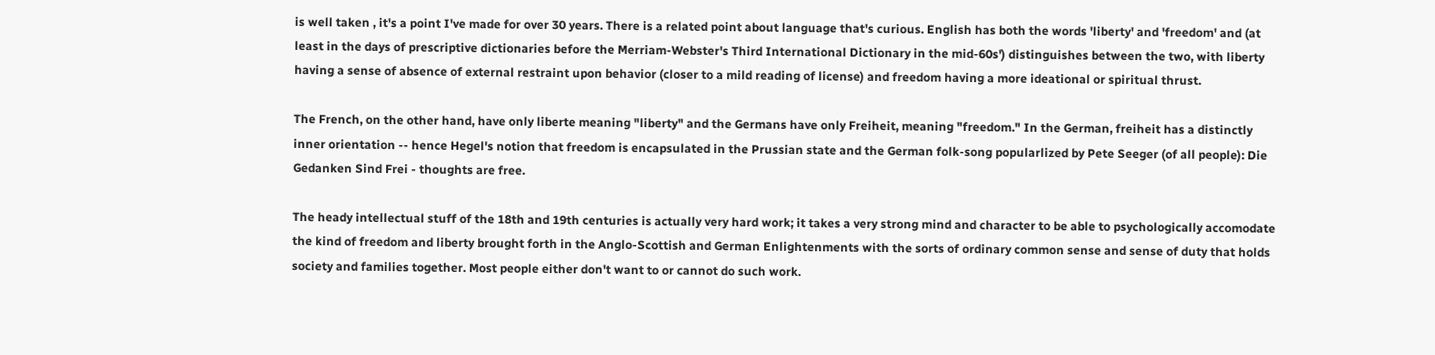is well taken , it's a point I've made for over 30 years. There is a related point about language that's curious. English has both the words 'liberty' and 'freedom' and (at least in the days of prescriptive dictionaries before the Merriam-Webster's Third International Dictionary in the mid-60s') distinguishes between the two, with liberty having a sense of absence of external restraint upon behavior (closer to a mild reading of license) and freedom having a more ideational or spiritual thrust.

The French, on the other hand, have only liberte meaning "liberty" and the Germans have only Freiheit, meaning "freedom." In the German, freiheit has a distinctly inner orientation -- hence Hegel's notion that freedom is encapsulated in the Prussian state and the German folk-song popularlized by Pete Seeger (of all people): Die Gedanken Sind Frei - thoughts are free.

The heady intellectual stuff of the 18th and 19th centuries is actually very hard work; it takes a very strong mind and character to be able to psychologically accomodate the kind of freedom and liberty brought forth in the Anglo-Scottish and German Enlightenments with the sorts of ordinary common sense and sense of duty that holds society and families together. Most people either don't want to or cannot do such work.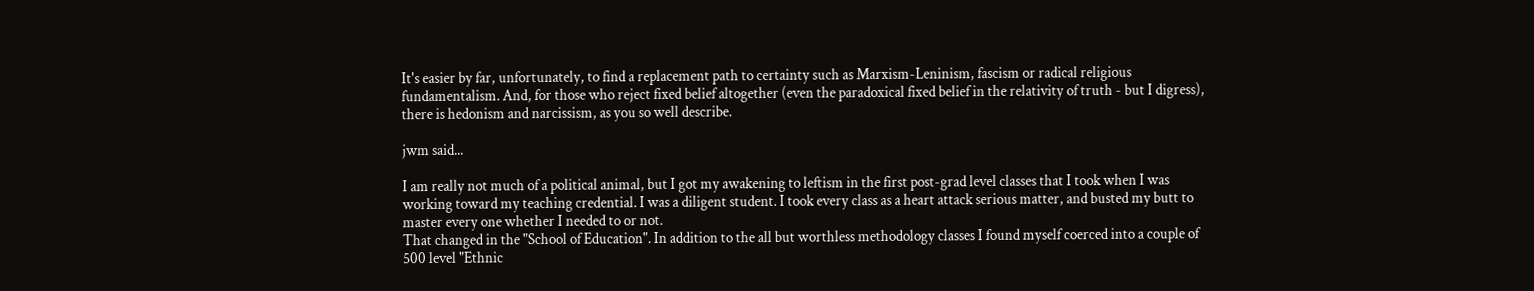It's easier by far, unfortunately, to find a replacement path to certainty such as Marxism-Leninism, fascism or radical religious fundamentalism. And, for those who reject fixed belief altogether (even the paradoxical fixed belief in the relativity of truth - but I digress), there is hedonism and narcissism, as you so well describe.

jwm said...

I am really not much of a political animal, but I got my awakening to leftism in the first post-grad level classes that I took when I was working toward my teaching credential. I was a diligent student. I took every class as a heart attack serious matter, and busted my butt to master every one whether I needed to or not.
That changed in the "School of Education". In addition to the all but worthless methodology classes I found myself coerced into a couple of 500 level "Ethnic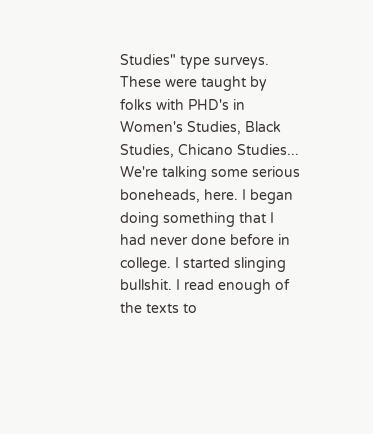Studies" type surveys. These were taught by folks with PHD's in Women's Studies, Black Studies, Chicano Studies... We're talking some serious boneheads, here. I began doing something that I had never done before in college. I started slinging bullshit. I read enough of the texts to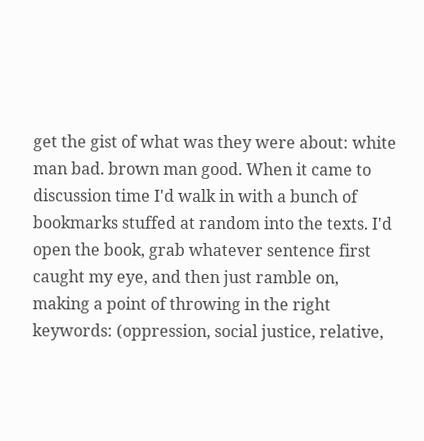get the gist of what was they were about: white man bad. brown man good. When it came to discussion time I'd walk in with a bunch of bookmarks stuffed at random into the texts. I'd open the book, grab whatever sentence first caught my eye, and then just ramble on, making a point of throwing in the right keywords: (oppression, social justice, relative,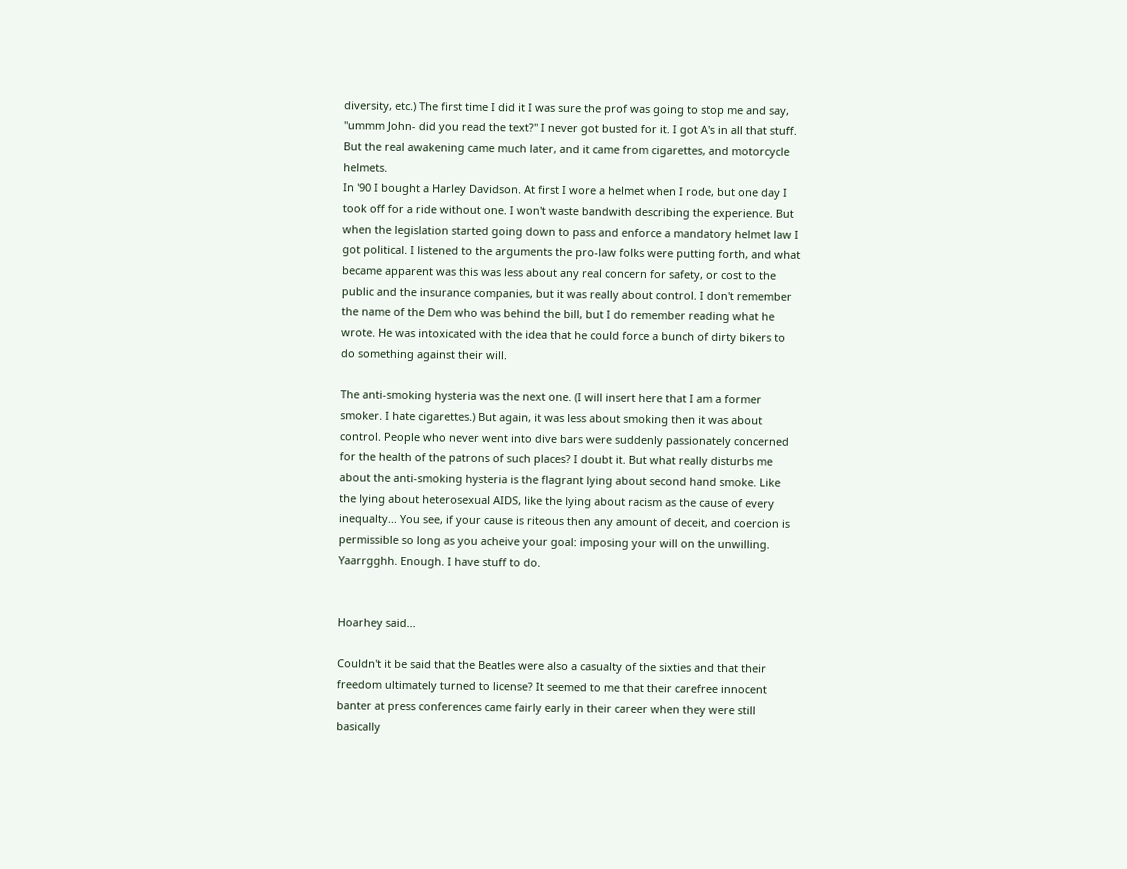diversity, etc.) The first time I did it I was sure the prof was going to stop me and say, "ummm John- did you read the text?" I never got busted for it. I got A's in all that stuff.
But the real awakening came much later, and it came from cigarettes, and motorcycle helmets.
In '90 I bought a Harley Davidson. At first I wore a helmet when I rode, but one day I took off for a ride without one. I won't waste bandwith describing the experience. But when the legislation started going down to pass and enforce a mandatory helmet law I got political. I listened to the arguments the pro-law folks were putting forth, and what became apparent was this was less about any real concern for safety, or cost to the public and the insurance companies, but it was really about control. I don't remember the name of the Dem who was behind the bill, but I do remember reading what he wrote. He was intoxicated with the idea that he could force a bunch of dirty bikers to do something against their will.

The anti-smoking hysteria was the next one. (I will insert here that I am a former smoker. I hate cigarettes.) But again, it was less about smoking then it was about control. People who never went into dive bars were suddenly passionately concerned for the health of the patrons of such places? I doubt it. But what really disturbs me about the anti-smoking hysteria is the flagrant lying about second hand smoke. Like the lying about heterosexual AIDS, like the lying about racism as the cause of every inequalty... You see, if your cause is riteous then any amount of deceit, and coercion is permissible so long as you acheive your goal: imposing your will on the unwilling. Yaarrgghh. Enough. I have stuff to do.


Hoarhey said...

Couldn't it be said that the Beatles were also a casualty of the sixties and that their freedom ultimately turned to license? It seemed to me that their carefree innocent banter at press conferences came fairly early in their career when they were still basically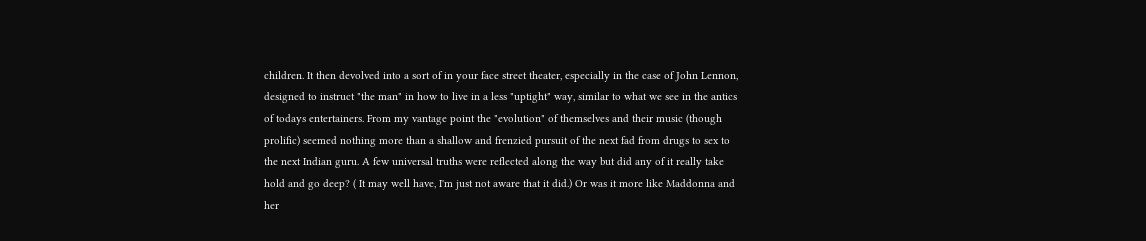children. It then devolved into a sort of in your face street theater, especially in the case of John Lennon, designed to instruct "the man" in how to live in a less "uptight" way, similar to what we see in the antics of todays entertainers. From my vantage point the "evolution" of themselves and their music (though prolific) seemed nothing more than a shallow and frenzied pursuit of the next fad from drugs to sex to the next Indian guru. A few universal truths were reflected along the way but did any of it really take hold and go deep? ( It may well have, I'm just not aware that it did.) Or was it more like Maddonna and her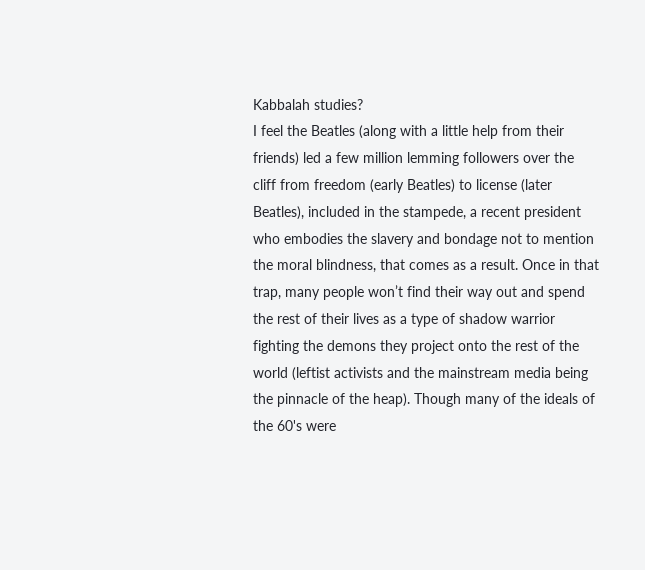Kabbalah studies?
I feel the Beatles (along with a little help from their friends) led a few million lemming followers over the cliff from freedom (early Beatles) to license (later Beatles), included in the stampede, a recent president who embodies the slavery and bondage not to mention the moral blindness, that comes as a result. Once in that trap, many people won’t find their way out and spend the rest of their lives as a type of shadow warrior fighting the demons they project onto the rest of the world (leftist activists and the mainstream media being the pinnacle of the heap). Though many of the ideals of the 60's were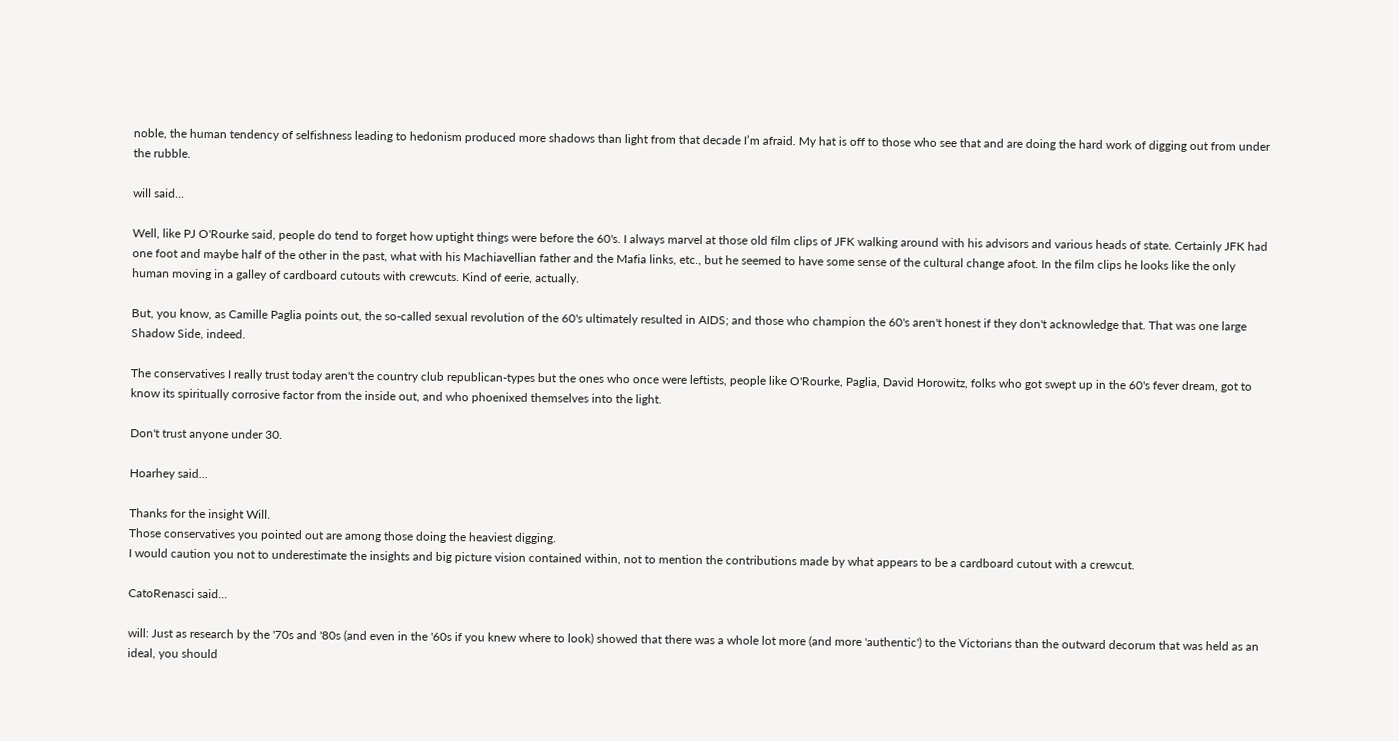noble, the human tendency of selfishness leading to hedonism produced more shadows than light from that decade I’m afraid. My hat is off to those who see that and are doing the hard work of digging out from under the rubble.

will said...

Well, like PJ O'Rourke said, people do tend to forget how uptight things were before the 60's. I always marvel at those old film clips of JFK walking around with his advisors and various heads of state. Certainly JFK had one foot and maybe half of the other in the past, what with his Machiavellian father and the Mafia links, etc., but he seemed to have some sense of the cultural change afoot. In the film clips he looks like the only human moving in a galley of cardboard cutouts with crewcuts. Kind of eerie, actually.

But, you know, as Camille Paglia points out, the so-called sexual revolution of the 60's ultimately resulted in AIDS; and those who champion the 60's aren't honest if they don't acknowledge that. That was one large Shadow Side, indeed.

The conservatives I really trust today aren't the country club republican-types but the ones who once were leftists, people like O'Rourke, Paglia, David Horowitz, folks who got swept up in the 60's fever dream, got to know its spiritually corrosive factor from the inside out, and who phoenixed themselves into the light.

Don't trust anyone under 30.

Hoarhey said...

Thanks for the insight Will.
Those conservatives you pointed out are among those doing the heaviest digging.
I would caution you not to underestimate the insights and big picture vision contained within, not to mention the contributions made by what appears to be a cardboard cutout with a crewcut.

CatoRenasci said...

will: Just as research by the '70s and '80s (and even in the '60s if you knew where to look) showed that there was a whole lot more (and more 'authentic') to the Victorians than the outward decorum that was held as an ideal, you should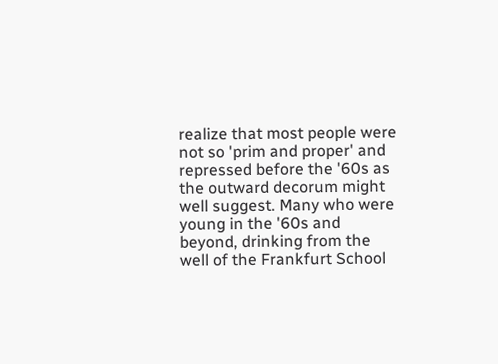realize that most people were not so 'prim and proper' and repressed before the '60s as the outward decorum might well suggest. Many who were young in the '60s and beyond, drinking from the well of the Frankfurt School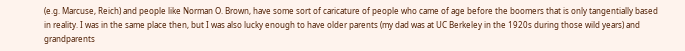(e.g. Marcuse, Reich) and people like Norman O. Brown, have some sort of caricature of people who came of age before the boomers that is only tangentially based in reality. I was in the same place then, but I was also lucky enough to have older parents (my dad was at UC Berkeley in the 1920s during those wild years) and grandparents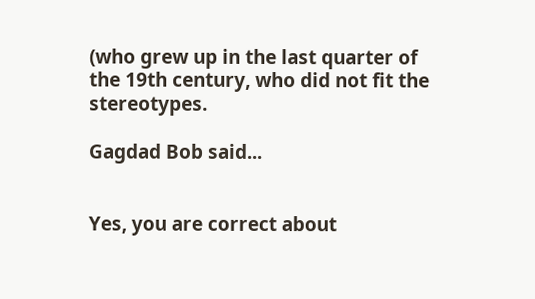(who grew up in the last quarter of the 19th century, who did not fit the stereotypes.

Gagdad Bob said...


Yes, you are correct about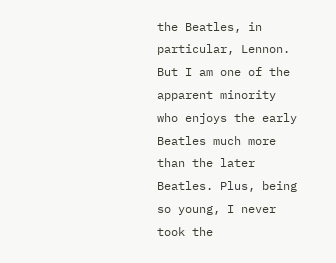the Beatles, in particular, Lennon. But I am one of the apparent minority who enjoys the early Beatles much more than the later Beatles. Plus, being so young, I never took the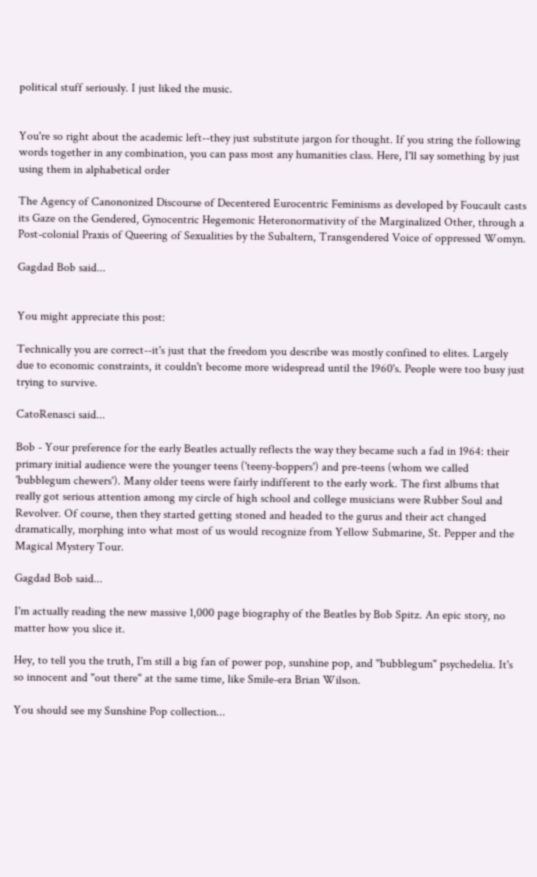political stuff seriously. I just liked the music.


You're so right about the academic left--they just substitute jargon for thought. If you string the following words together in any combination, you can pass most any humanities class. Here, I'll say something by just using them in alphabetical order

The Agency of Canononized Discourse of Decentered Eurocentric Feminisms as developed by Foucault casts its Gaze on the Gendered, Gynocentric Hegemonic Heteronormativity of the Marginalized Other, through a Post-colonial Praxis of Queering of Sexualities by the Subaltern, Transgendered Voice of oppressed Womyn.

Gagdad Bob said...


You might appreciate this post:

Technically you are correct--it's just that the freedom you describe was mostly confined to elites. Largely due to economic constraints, it couldn't become more widespread until the 1960's. People were too busy just trying to survive.

CatoRenasci said...

Bob - Your preference for the early Beatles actually reflects the way they became such a fad in 1964: their primary initial audience were the younger teens ('teeny-boppers') and pre-teens (whom we called 'bubblegum chewers'). Many older teens were fairly indifferent to the early work. The first albums that really got serious attention among my circle of high school and college musicians were Rubber Soul and Revolver. Of course, then they started getting stoned and headed to the gurus and their act changed dramatically, morphing into what most of us would recognize from Yellow Submarine, St. Pepper and the Magical Mystery Tour.

Gagdad Bob said...

I'm actually reading the new massive 1,000 page biography of the Beatles by Bob Spitz. An epic story, no matter how you slice it.

Hey, to tell you the truth, I'm still a big fan of power pop, sunshine pop, and "bubblegum" psychedelia. It's so innocent and "out there" at the same time, like Smile-era Brian Wilson.

You should see my Sunshine Pop collection...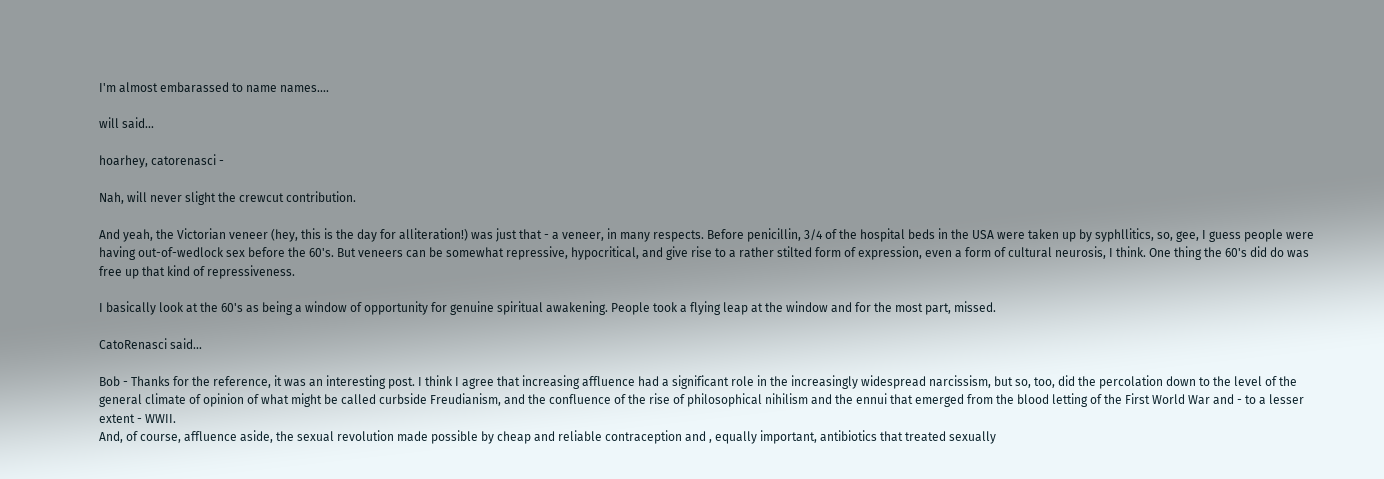I'm almost embarassed to name names....

will said...

hoarhey, catorenasci -

Nah, will never slight the crewcut contribution.

And yeah, the Victorian veneer (hey, this is the day for alliteration!) was just that - a veneer, in many respects. Before penicillin, 3/4 of the hospital beds in the USA were taken up by syphllitics, so, gee, I guess people were having out-of-wedlock sex before the 60's. But veneers can be somewhat repressive, hypocritical, and give rise to a rather stilted form of expression, even a form of cultural neurosis, I think. One thing the 60's did do was free up that kind of repressiveness.

I basically look at the 60's as being a window of opportunity for genuine spiritual awakening. People took a flying leap at the window and for the most part, missed.

CatoRenasci said...

Bob - Thanks for the reference, it was an interesting post. I think I agree that increasing affluence had a significant role in the increasingly widespread narcissism, but so, too, did the percolation down to the level of the general climate of opinion of what might be called curbside Freudianism, and the confluence of the rise of philosophical nihilism and the ennui that emerged from the blood letting of the First World War and - to a lesser extent - WWII.
And, of course, affluence aside, the sexual revolution made possible by cheap and reliable contraception and , equally important, antibiotics that treated sexually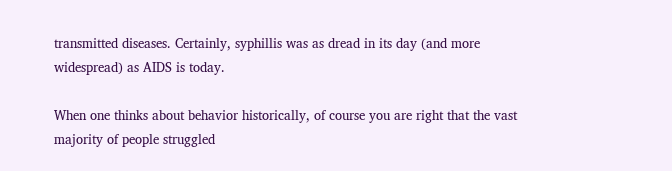transmitted diseases. Certainly, syphillis was as dread in its day (and more widespread) as AIDS is today.

When one thinks about behavior historically, of course you are right that the vast majority of people struggled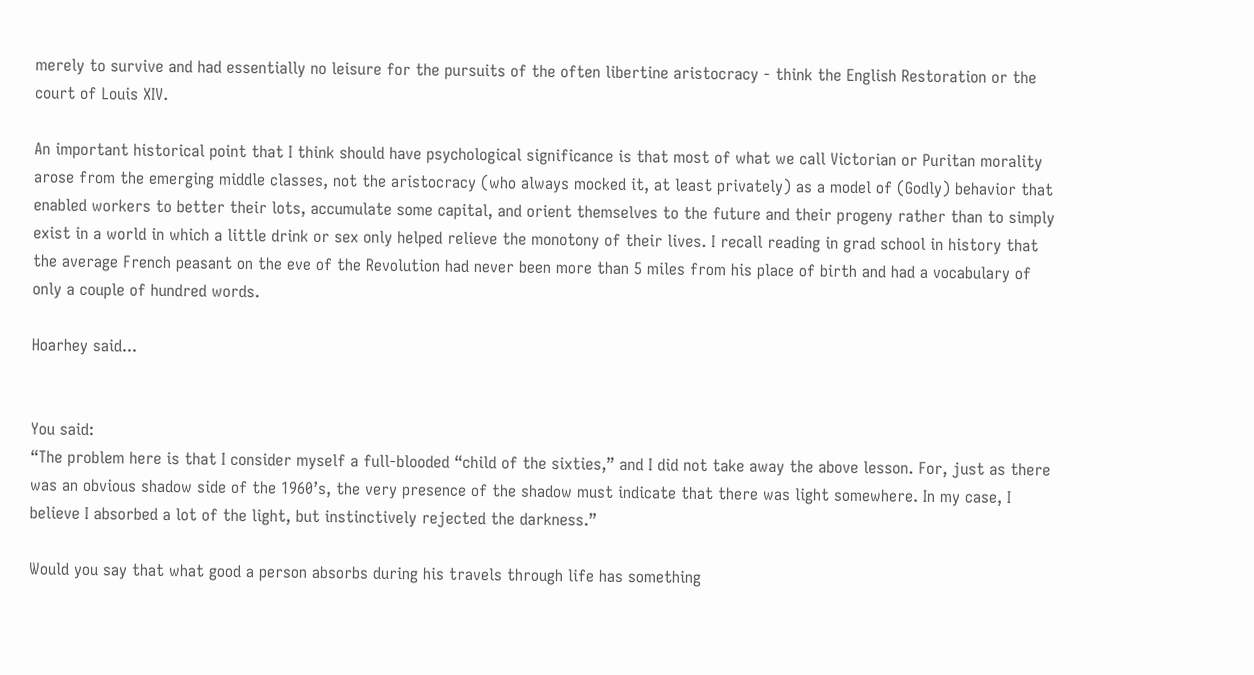merely to survive and had essentially no leisure for the pursuits of the often libertine aristocracy - think the English Restoration or the court of Louis XIV.

An important historical point that I think should have psychological significance is that most of what we call Victorian or Puritan morality arose from the emerging middle classes, not the aristocracy (who always mocked it, at least privately) as a model of (Godly) behavior that enabled workers to better their lots, accumulate some capital, and orient themselves to the future and their progeny rather than to simply exist in a world in which a little drink or sex only helped relieve the monotony of their lives. I recall reading in grad school in history that the average French peasant on the eve of the Revolution had never been more than 5 miles from his place of birth and had a vocabulary of only a couple of hundred words.

Hoarhey said...


You said:
“The problem here is that I consider myself a full-blooded “child of the sixties,” and I did not take away the above lesson. For, just as there was an obvious shadow side of the 1960’s, the very presence of the shadow must indicate that there was light somewhere. In my case, I believe I absorbed a lot of the light, but instinctively rejected the darkness.”

Would you say that what good a person absorbs during his travels through life has something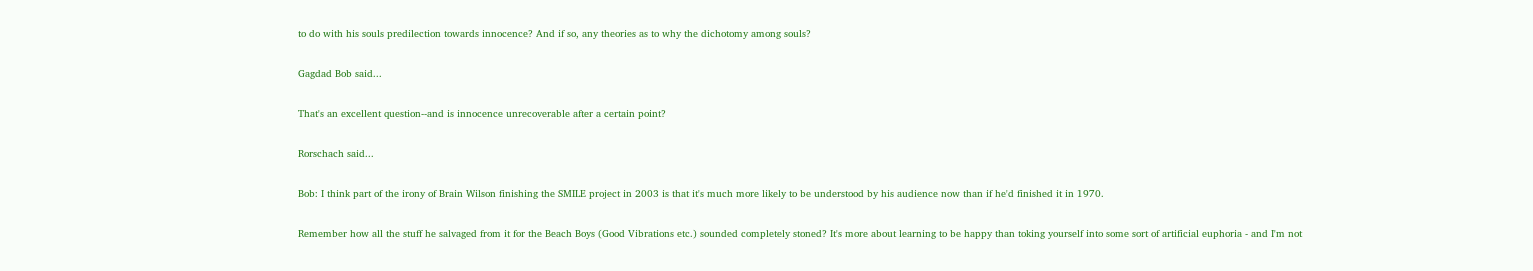to do with his souls predilection towards innocence? And if so, any theories as to why the dichotomy among souls?

Gagdad Bob said...

That's an excellent question--and is innocence unrecoverable after a certain point?

Rorschach said...

Bob: I think part of the irony of Brain Wilson finishing the SMILE project in 2003 is that it's much more likely to be understood by his audience now than if he'd finished it in 1970.

Remember how all the stuff he salvaged from it for the Beach Boys (Good Vibrations etc.) sounded completely stoned? It's more about learning to be happy than toking yourself into some sort of artificial euphoria - and I'm not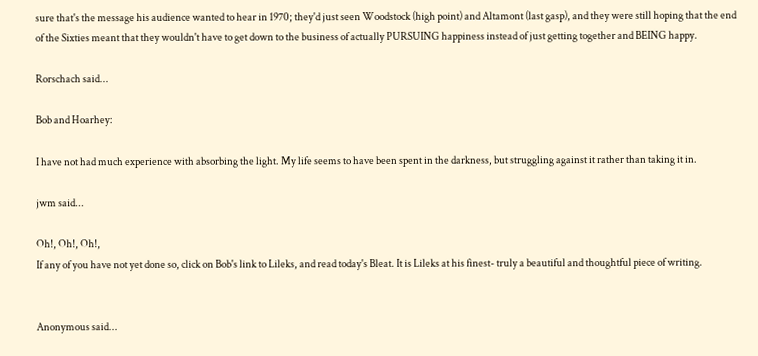sure that's the message his audience wanted to hear in 1970; they'd just seen Woodstock (high point) and Altamont (last gasp), and they were still hoping that the end of the Sixties meant that they wouldn't have to get down to the business of actually PURSUING happiness instead of just getting together and BEING happy.

Rorschach said...

Bob and Hoarhey:

I have not had much experience with absorbing the light. My life seems to have been spent in the darkness, but struggling against it rather than taking it in.

jwm said...

Oh!, Oh!, Oh!,
If any of you have not yet done so, click on Bob's link to Lileks, and read today's Bleat. It is Lileks at his finest- truly a beautiful and thoughtful piece of writing.


Anonymous said...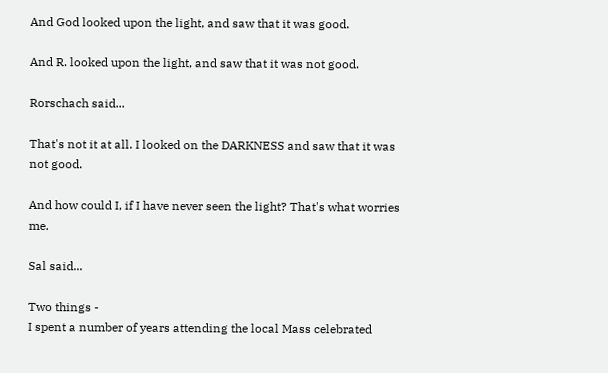And God looked upon the light, and saw that it was good.

And R. looked upon the light, and saw that it was not good.

Rorschach said...

That's not it at all. I looked on the DARKNESS and saw that it was not good.

And how could I, if I have never seen the light? That's what worries me.

Sal said...

Two things -
I spent a number of years attending the local Mass celebrated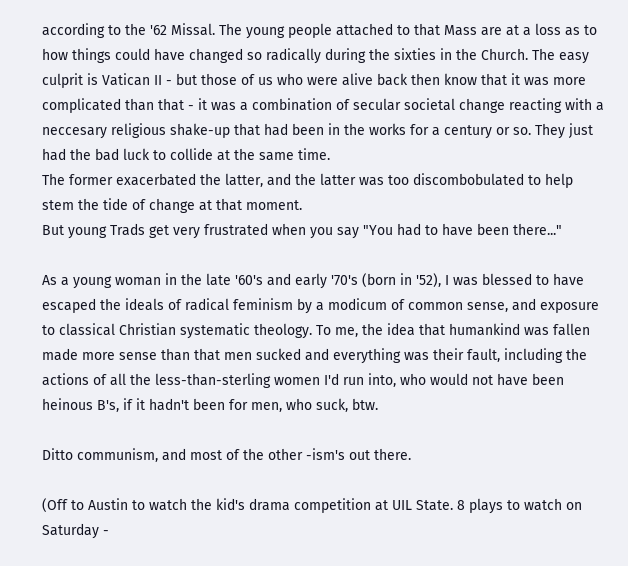according to the '62 Missal. The young people attached to that Mass are at a loss as to how things could have changed so radically during the sixties in the Church. The easy culprit is Vatican II - but those of us who were alive back then know that it was more complicated than that - it was a combination of secular societal change reacting with a neccesary religious shake-up that had been in the works for a century or so. They just had the bad luck to collide at the same time.
The former exacerbated the latter, and the latter was too discombobulated to help stem the tide of change at that moment.
But young Trads get very frustrated when you say "You had to have been there..."

As a young woman in the late '60's and early '70's (born in '52), I was blessed to have escaped the ideals of radical feminism by a modicum of common sense, and exposure to classical Christian systematic theology. To me, the idea that humankind was fallen made more sense than that men sucked and everything was their fault, including the actions of all the less-than-sterling women I'd run into, who would not have been heinous B's, if it hadn't been for men, who suck, btw.

Ditto communism, and most of the other -ism's out there.

(Off to Austin to watch the kid's drama competition at UIL State. 8 plays to watch on Saturday -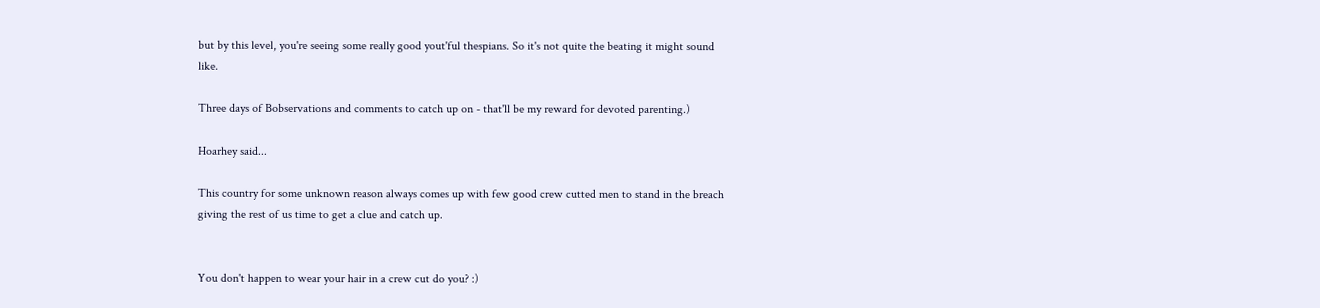but by this level, you're seeing some really good yout'ful thespians. So it's not quite the beating it might sound like.

Three days of Bobservations and comments to catch up on - that'll be my reward for devoted parenting.)

Hoarhey said...

This country for some unknown reason always comes up with few good crew cutted men to stand in the breach giving the rest of us time to get a clue and catch up.


You don't happen to wear your hair in a crew cut do you? :)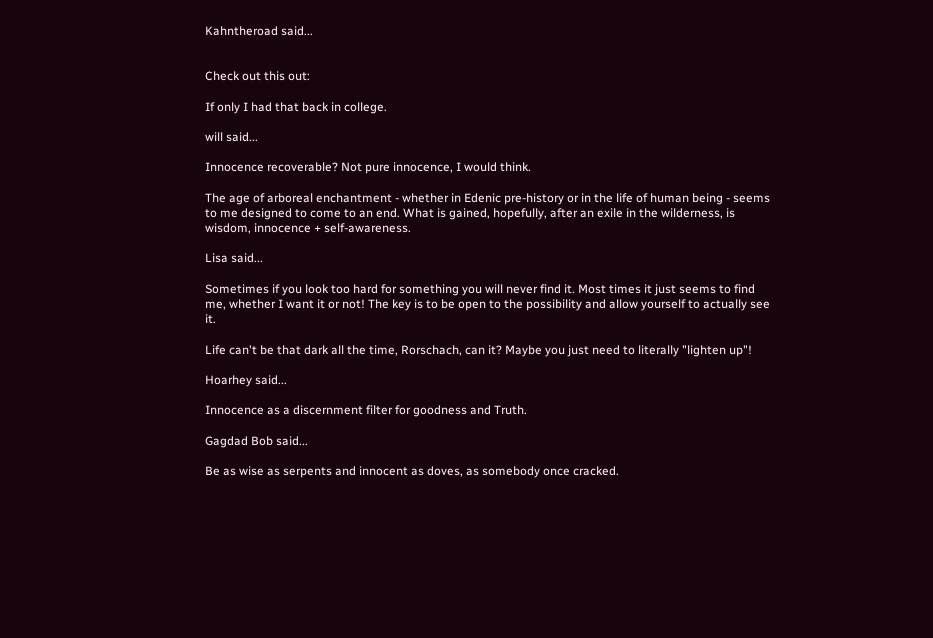Kahntheroad said...


Check out this out:

If only I had that back in college.

will said...

Innocence recoverable? Not pure innocence, I would think.

The age of arboreal enchantment - whether in Edenic pre-history or in the life of human being - seems to me designed to come to an end. What is gained, hopefully, after an exile in the wilderness, is wisdom, innocence + self-awareness.

Lisa said...

Sometimes if you look too hard for something you will never find it. Most times it just seems to find me, whether I want it or not! The key is to be open to the possibility and allow yourself to actually see it.

Life can't be that dark all the time, Rorschach, can it? Maybe you just need to literally "lighten up"!

Hoarhey said...

Innocence as a discernment filter for goodness and Truth.

Gagdad Bob said...

Be as wise as serpents and innocent as doves, as somebody once cracked.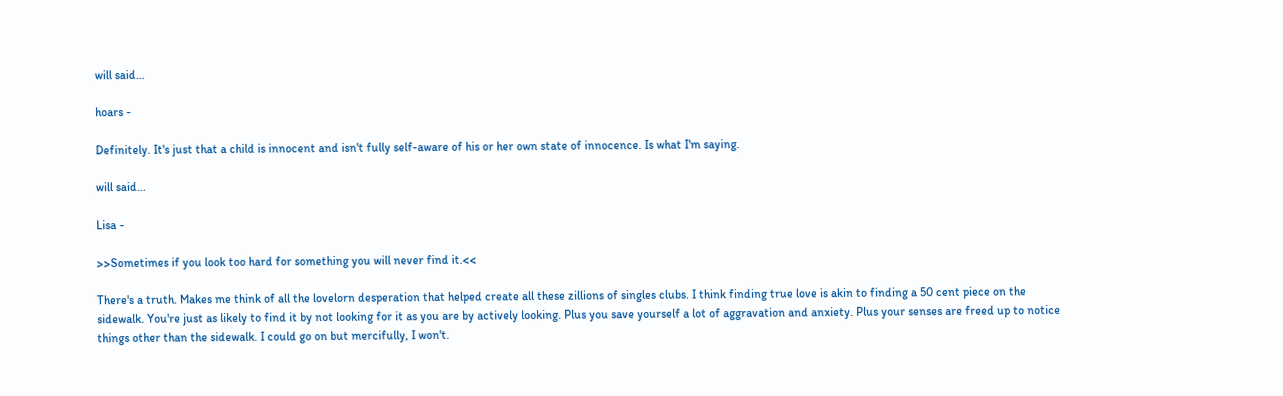will said...

hoars -

Definitely. It's just that a child is innocent and isn't fully self-aware of his or her own state of innocence. Is what I'm saying.

will said...

Lisa -

>>Sometimes if you look too hard for something you will never find it.<<

There's a truth. Makes me think of all the lovelorn desperation that helped create all these zillions of singles clubs. I think finding true love is akin to finding a 50 cent piece on the sidewalk. You're just as likely to find it by not looking for it as you are by actively looking. Plus you save yourself a lot of aggravation and anxiety. Plus your senses are freed up to notice things other than the sidewalk. I could go on but mercifully, I won't.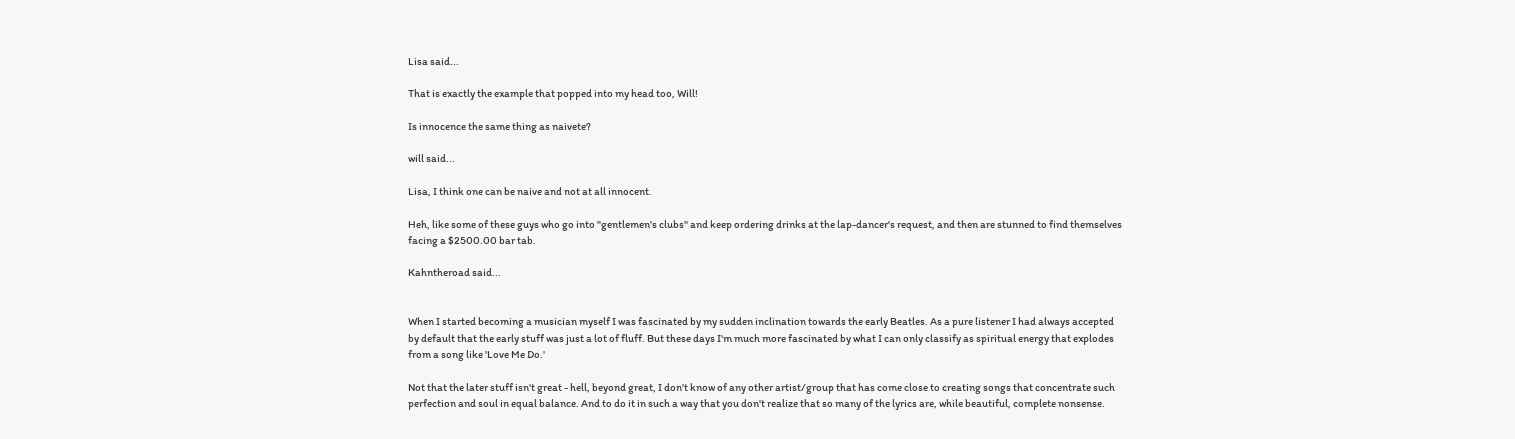Lisa said...

That is exactly the example that popped into my head too, Will!

Is innocence the same thing as naivete?

will said...

Lisa, I think one can be naive and not at all innocent.

Heh, like some of these guys who go into "gentlemen's clubs" and keep ordering drinks at the lap-dancer's request, and then are stunned to find themselves facing a $2500.00 bar tab.

Kahntheroad said...


When I started becoming a musician myself I was fascinated by my sudden inclination towards the early Beatles. As a pure listener I had always accepted by default that the early stuff was just a lot of fluff. But these days I'm much more fascinated by what I can only classify as spiritual energy that explodes from a song like 'Love Me Do.'

Not that the later stuff isn't great - hell, beyond great, I don't know of any other artist/group that has come close to creating songs that concentrate such perfection and soul in equal balance. And to do it in such a way that you don't realize that so many of the lyrics are, while beautiful, complete nonsense.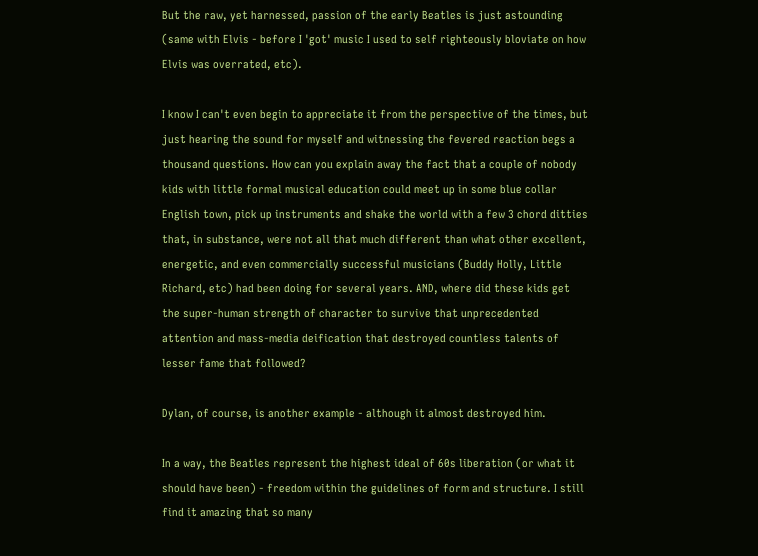But the raw, yet harnessed, passion of the early Beatles is just astounding (same with Elvis - before I 'got' music I used to self righteously bloviate on how Elvis was overrated, etc).

I know I can't even begin to appreciate it from the perspective of the times, but just hearing the sound for myself and witnessing the fevered reaction begs a thousand questions. How can you explain away the fact that a couple of nobody kids with little formal musical education could meet up in some blue collar English town, pick up instruments and shake the world with a few 3 chord ditties that, in substance, were not all that much different than what other excellent, energetic, and even commercially successful musicians (Buddy Holly, Little Richard, etc) had been doing for several years. AND, where did these kids get the super-human strength of character to survive that unprecedented attention and mass-media deification that destroyed countless talents of lesser fame that followed?

Dylan, of course, is another example - although it almost destroyed him.

In a way, the Beatles represent the highest ideal of 60s liberation (or what it should have been) - freedom within the guidelines of form and structure. I still find it amazing that so many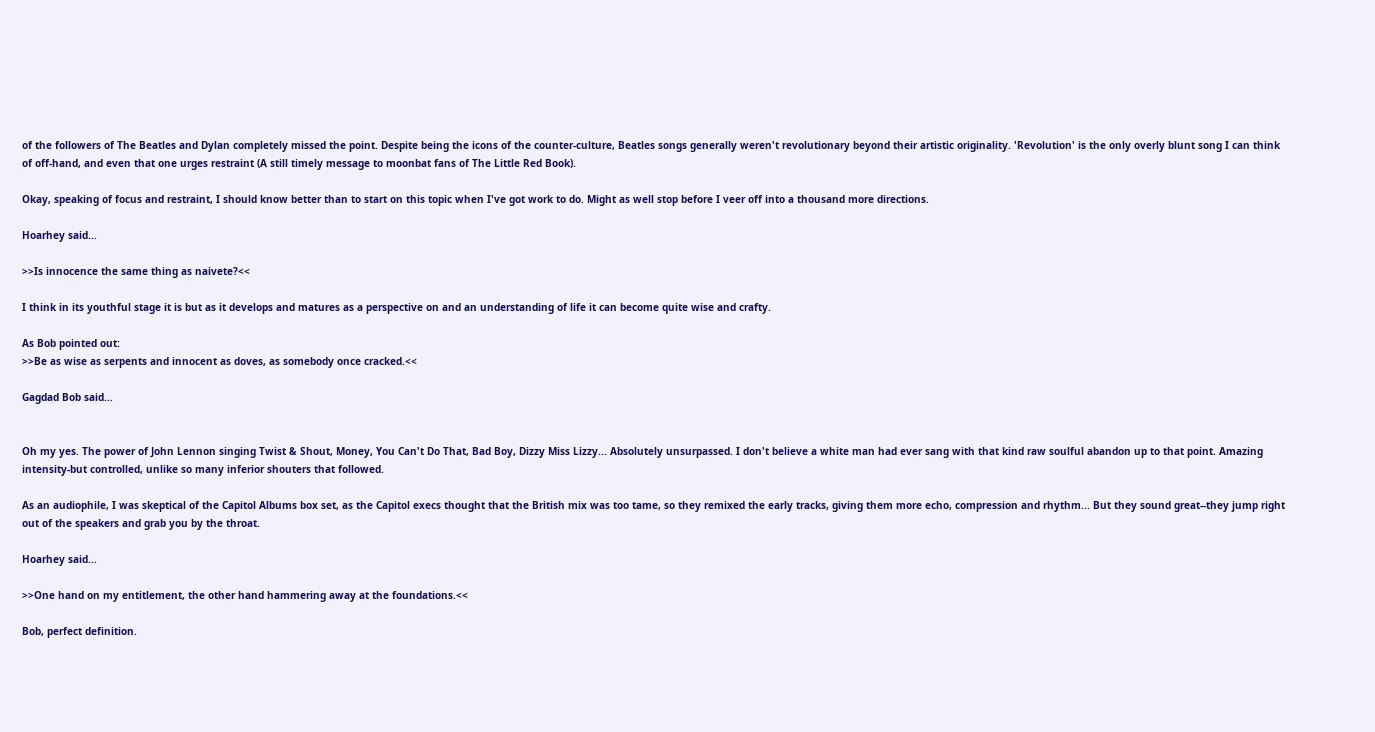of the followers of The Beatles and Dylan completely missed the point. Despite being the icons of the counter-culture, Beatles songs generally weren't revolutionary beyond their artistic originality. 'Revolution' is the only overly blunt song I can think of off-hand, and even that one urges restraint (A still timely message to moonbat fans of The Little Red Book).

Okay, speaking of focus and restraint, I should know better than to start on this topic when I've got work to do. Might as well stop before I veer off into a thousand more directions.

Hoarhey said...

>>Is innocence the same thing as naivete?<<

I think in its youthful stage it is but as it develops and matures as a perspective on and an understanding of life it can become quite wise and crafty.

As Bob pointed out:
>>Be as wise as serpents and innocent as doves, as somebody once cracked.<<

Gagdad Bob said...


Oh my yes. The power of John Lennon singing Twist & Shout, Money, You Can't Do That, Bad Boy, Dizzy Miss Lizzy... Absolutely unsurpassed. I don't believe a white man had ever sang with that kind raw soulful abandon up to that point. Amazing intensity-but controlled, unlike so many inferior shouters that followed.

As an audiophile, I was skeptical of the Capitol Albums box set, as the Capitol execs thought that the British mix was too tame, so they remixed the early tracks, giving them more echo, compression and rhythm... But they sound great--they jump right out of the speakers and grab you by the throat.

Hoarhey said...

>>One hand on my entitlement, the other hand hammering away at the foundations.<<

Bob, perfect definition.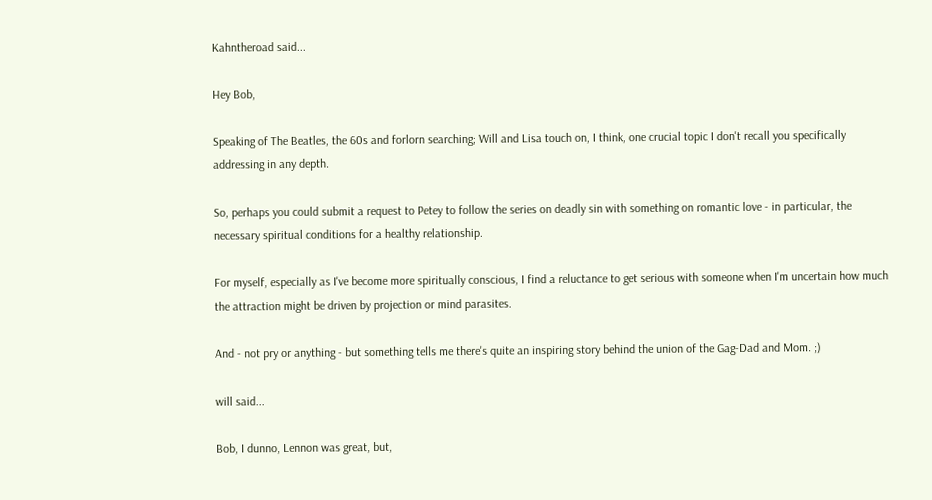Kahntheroad said...

Hey Bob,

Speaking of The Beatles, the 60s and forlorn searching; Will and Lisa touch on, I think, one crucial topic I don't recall you specifically addressing in any depth.

So, perhaps you could submit a request to Petey to follow the series on deadly sin with something on romantic love - in particular, the necessary spiritual conditions for a healthy relationship.

For myself, especially as I've become more spiritually conscious, I find a reluctance to get serious with someone when I'm uncertain how much the attraction might be driven by projection or mind parasites.

And - not pry or anything - but something tells me there's quite an inspiring story behind the union of the Gag-Dad and Mom. ;)

will said...

Bob, I dunno, Lennon was great, but,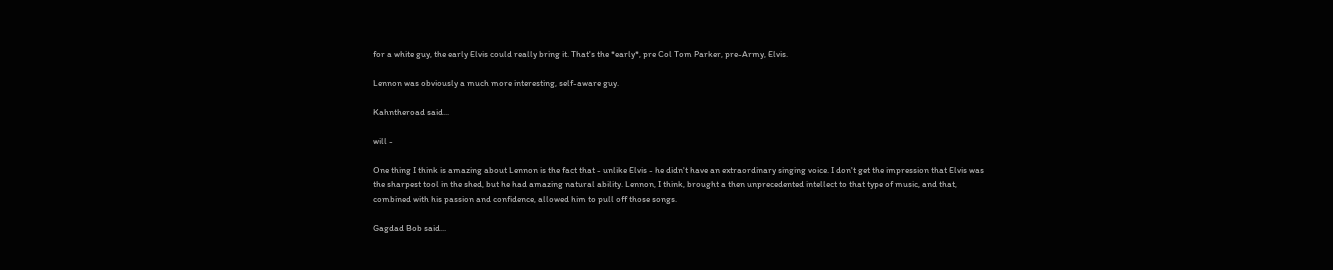for a white guy, the early Elvis could really bring it. That's the *early*, pre Col Tom Parker, pre-Army, Elvis.

Lennon was obviously a much more interesting, self-aware guy.

Kahntheroad said...

will -

One thing I think is amazing about Lennon is the fact that - unlike Elvis - he didn't have an extraordinary singing voice. I don't get the impression that Elvis was the sharpest tool in the shed, but he had amazing natural ability. Lennon, I think, brought a then unprecedented intellect to that type of music, and that, combined with his passion and confidence, allowed him to pull off those songs.

Gagdad Bob said...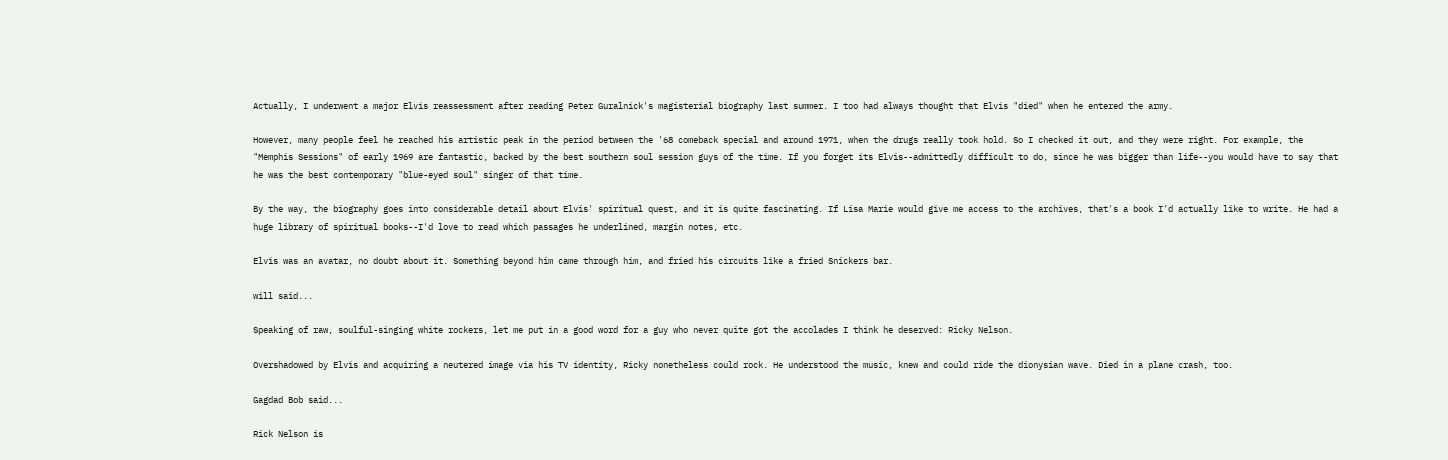Actually, I underwent a major Elvis reassessment after reading Peter Guralnick's magisterial biography last summer. I too had always thought that Elvis "died" when he entered the army.

However, many people feel he reached his artistic peak in the period between the '68 comeback special and around 1971, when the drugs really took hold. So I checked it out, and they were right. For example, the "Memphis Sessions" of early 1969 are fantastic, backed by the best southern soul session guys of the time. If you forget its Elvis--admittedly difficult to do, since he was bigger than life--you would have to say that he was the best contemporary "blue-eyed soul" singer of that time.

By the way, the biography goes into considerable detail about Elvis' spiritual quest, and it is quite fascinating. If Lisa Marie would give me access to the archives, that's a book I'd actually like to write. He had a huge library of spiritual books--I'd love to read which passages he underlined, margin notes, etc.

Elvis was an avatar, no doubt about it. Something beyond him came through him, and fried his circuits like a fried Snickers bar.

will said...

Speaking of raw, soulful-singing white rockers, let me put in a good word for a guy who never quite got the accolades I think he deserved: Ricky Nelson.

Overshadowed by Elvis and acquiring a neutered image via his TV identity, Ricky nonetheless could rock. He understood the music, knew and could ride the dionysian wave. Died in a plane crash, too.

Gagdad Bob said...

Rick Nelson is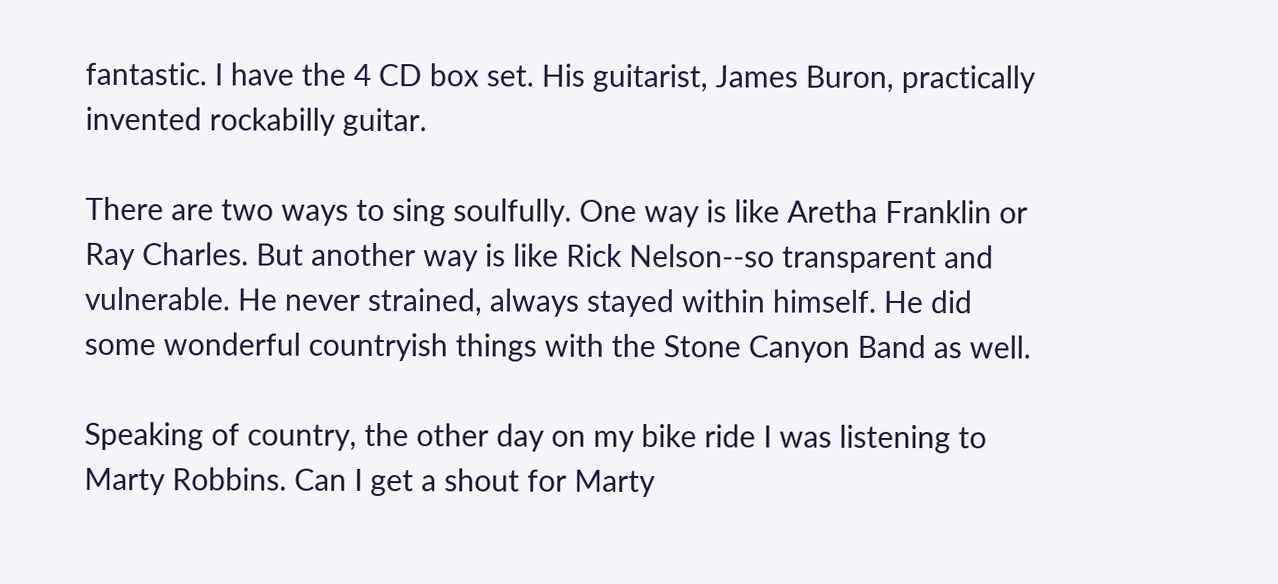fantastic. I have the 4 CD box set. His guitarist, James Buron, practically invented rockabilly guitar.

There are two ways to sing soulfully. One way is like Aretha Franklin or Ray Charles. But another way is like Rick Nelson--so transparent and vulnerable. He never strained, always stayed within himself. He did some wonderful countryish things with the Stone Canyon Band as well.

Speaking of country, the other day on my bike ride I was listening to Marty Robbins. Can I get a shout for Marty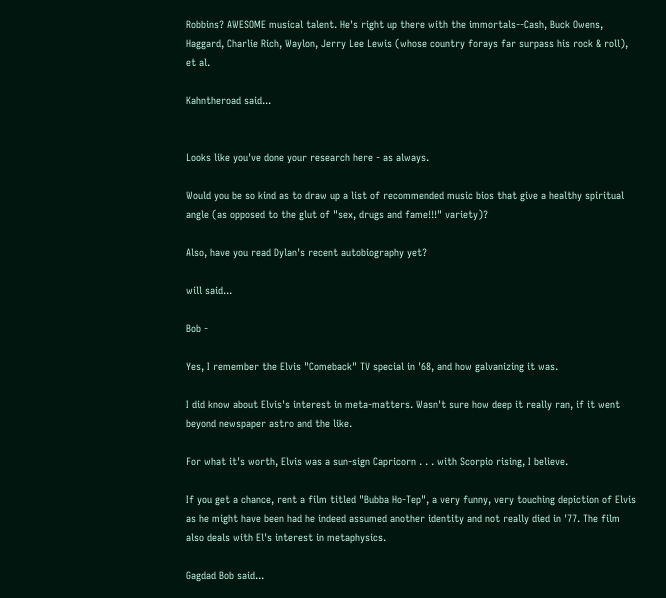Robbins? AWESOME musical talent. He's right up there with the immortals--Cash, Buck Owens, Haggard, Charlie Rich, Waylon, Jerry Lee Lewis (whose country forays far surpass his rock & roll), et al.

Kahntheroad said...


Looks like you've done your research here - as always.

Would you be so kind as to draw up a list of recommended music bios that give a healthy spiritual angle (as opposed to the glut of "sex, drugs and fame!!!" variety)?

Also, have you read Dylan's recent autobiography yet?

will said...

Bob -

Yes, I remember the Elvis "Comeback" TV special in '68, and how galvanizing it was.

I did know about Elvis's interest in meta-matters. Wasn't sure how deep it really ran, if it went beyond newspaper astro and the like.

For what it's worth, Elvis was a sun-sign Capricorn . . . with Scorpio rising, I believe.

If you get a chance, rent a film titled "Bubba Ho-Tep", a very funny, very touching depiction of Elvis as he might have been had he indeed assumed another identity and not really died in '77. The film also deals with El's interest in metaphysics.

Gagdad Bob said...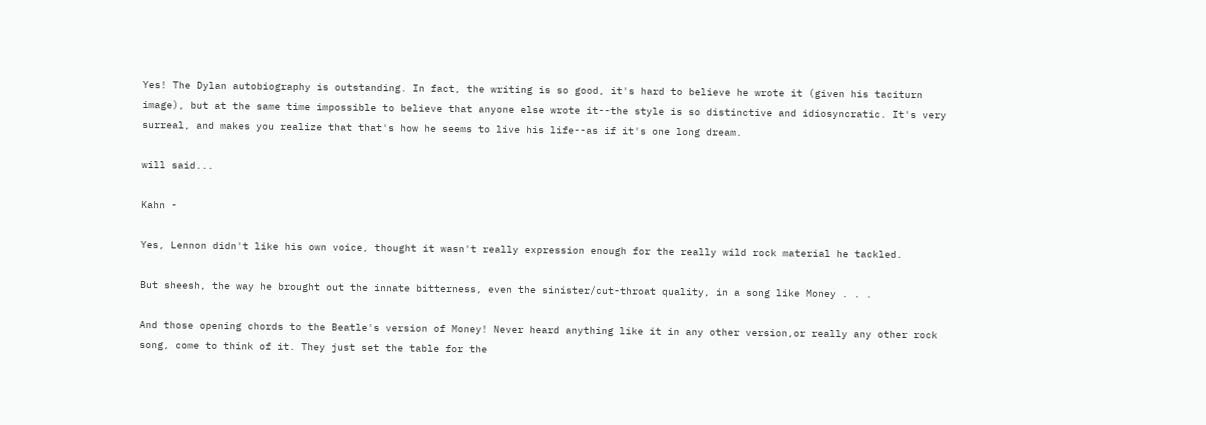Yes! The Dylan autobiography is outstanding. In fact, the writing is so good, it's hard to believe he wrote it (given his taciturn image), but at the same time impossible to believe that anyone else wrote it--the style is so distinctive and idiosyncratic. It's very surreal, and makes you realize that that's how he seems to live his life--as if it's one long dream.

will said...

Kahn -

Yes, Lennon didn't like his own voice, thought it wasn't really expression enough for the really wild rock material he tackled.

But sheesh, the way he brought out the innate bitterness, even the sinister/cut-throat quality, in a song like Money . . .

And those opening chords to the Beatle's version of Money! Never heard anything like it in any other version,or really any other rock song, come to think of it. They just set the table for the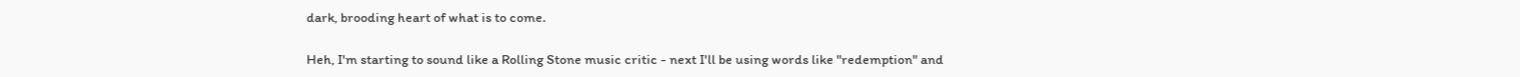dark, brooding heart of what is to come.

Heh, I'm starting to sound like a Rolling Stone music critic - next I'll be using words like "redemption" and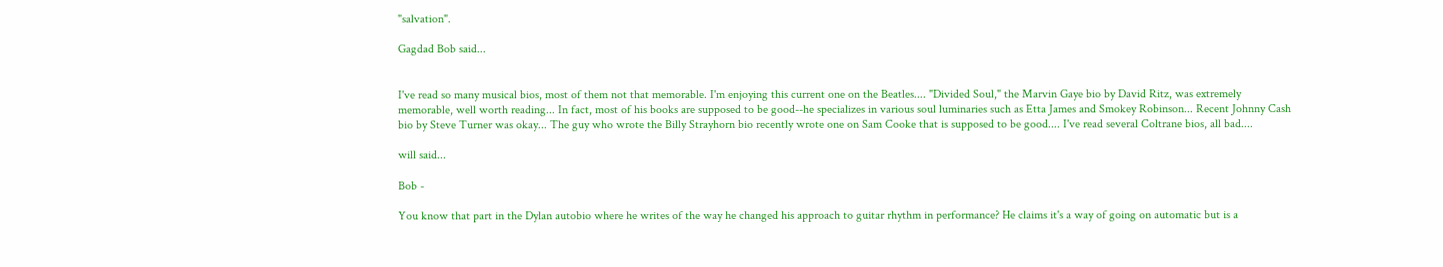"salvation".

Gagdad Bob said...


I've read so many musical bios, most of them not that memorable. I'm enjoying this current one on the Beatles.... "Divided Soul," the Marvin Gaye bio by David Ritz, was extremely memorable, well worth reading... In fact, most of his books are supposed to be good--he specializes in various soul luminaries such as Etta James and Smokey Robinson... Recent Johnny Cash bio by Steve Turner was okay... The guy who wrote the Billy Strayhorn bio recently wrote one on Sam Cooke that is supposed to be good.... I've read several Coltrane bios, all bad....

will said...

Bob -

You know that part in the Dylan autobio where he writes of the way he changed his approach to guitar rhythm in performance? He claims it's a way of going on automatic but is a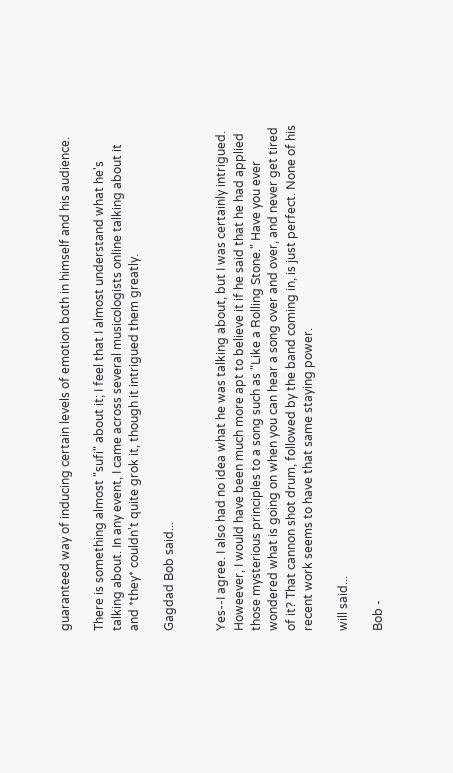guaranteed way of inducing certain levels of emotion both in himself and his audience.

There is something almost "sufi" about it; I feel that I almost understand what he's talking about. In any event, I came across several musicologists online talking about it and *they* couldn't quite grok it, though it intrigued them greatly.

Gagdad Bob said...


Yes--I agree. I also had no idea what he was talking about, but I was certainly intrigued. Howeever, I would have been much more apt to believe it if he said that he had applied those mysterious principles to a song such as "Like a Rolling Stone." Have you ever wondered what is going on when you can hear a song over and over, and never get tired of it? That cannon shot drum, followed by the band coming in, is just perfect. None of his recent work seems to have that same staying power.

will said...

Bob -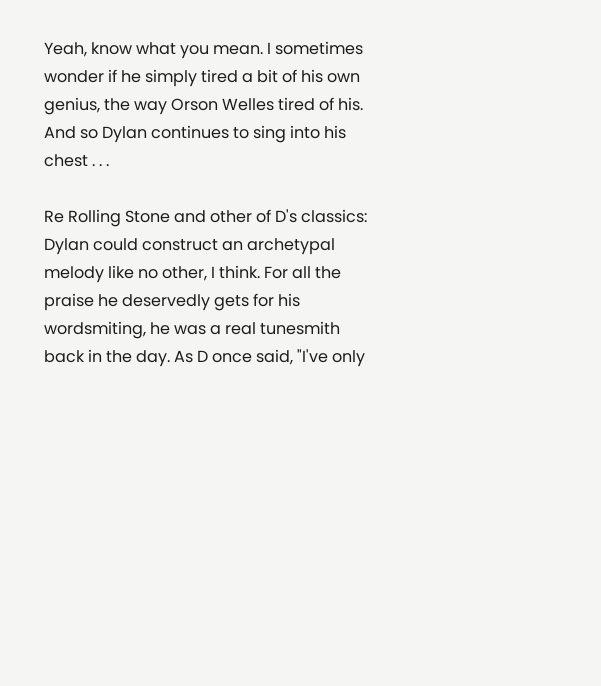Yeah, know what you mean. I sometimes wonder if he simply tired a bit of his own genius, the way Orson Welles tired of his. And so Dylan continues to sing into his chest . . .

Re Rolling Stone and other of D's classics: Dylan could construct an archetypal melody like no other, I think. For all the praise he deservedly gets for his wordsmiting, he was a real tunesmith back in the day. As D once said, "I've only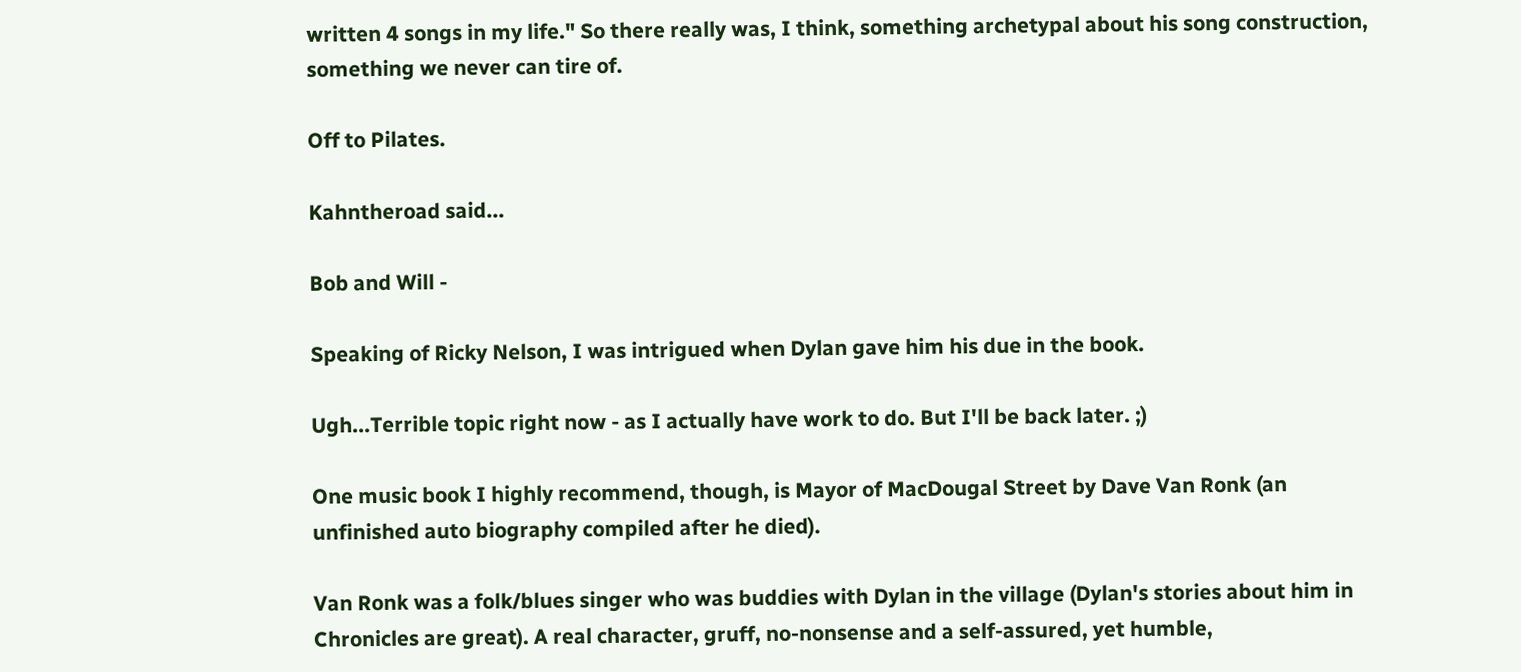written 4 songs in my life." So there really was, I think, something archetypal about his song construction, something we never can tire of.

Off to Pilates.

Kahntheroad said...

Bob and Will -

Speaking of Ricky Nelson, I was intrigued when Dylan gave him his due in the book.

Ugh...Terrible topic right now - as I actually have work to do. But I'll be back later. ;)

One music book I highly recommend, though, is Mayor of MacDougal Street by Dave Van Ronk (an unfinished auto biography compiled after he died).

Van Ronk was a folk/blues singer who was buddies with Dylan in the village (Dylan's stories about him in Chronicles are great). A real character, gruff, no-nonsense and a self-assured, yet humble,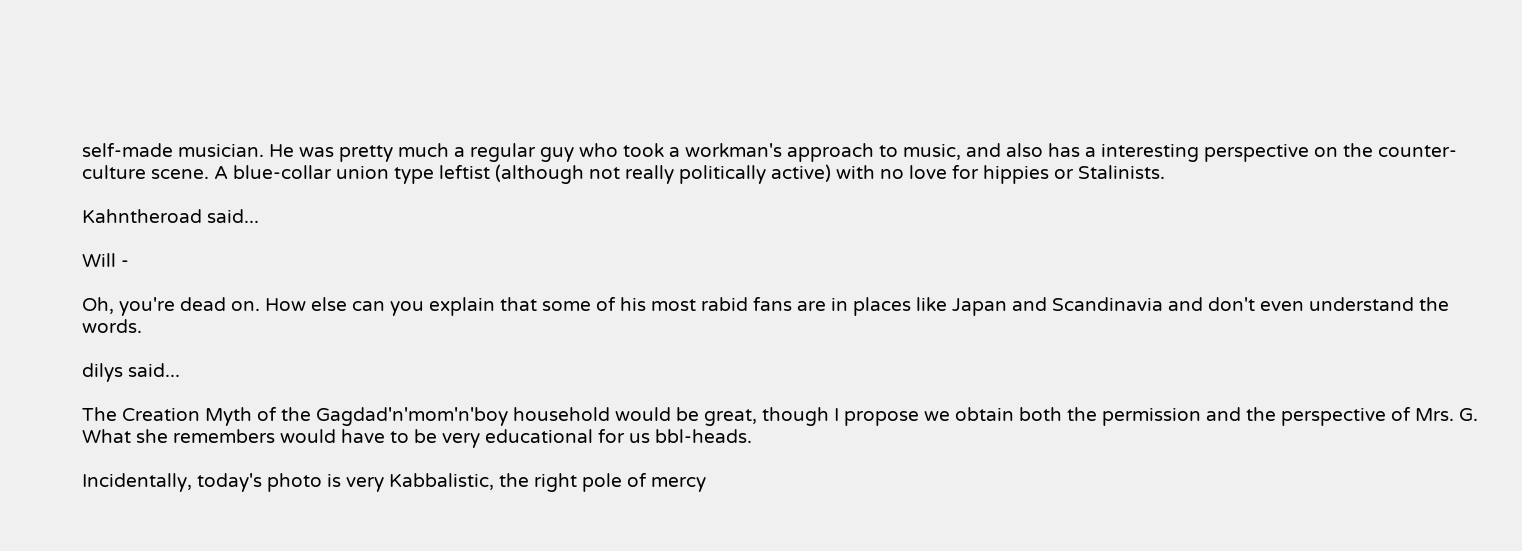self-made musician. He was pretty much a regular guy who took a workman's approach to music, and also has a interesting perspective on the counter-culture scene. A blue-collar union type leftist (although not really politically active) with no love for hippies or Stalinists.

Kahntheroad said...

Will -

Oh, you're dead on. How else can you explain that some of his most rabid fans are in places like Japan and Scandinavia and don't even understand the words.

dilys said...

The Creation Myth of the Gagdad'n'mom'n'boy household would be great, though I propose we obtain both the permission and the perspective of Mrs. G. What she remembers would have to be very educational for us bbl-heads.

Incidentally, today's photo is very Kabbalistic, the right pole of mercy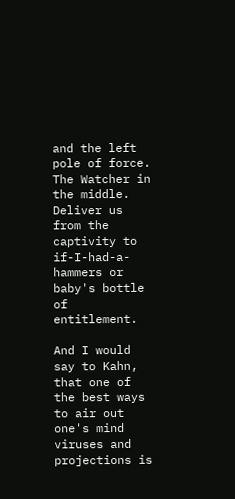and the left pole of force. The Watcher in the middle. Deliver us from the captivity to if-I-had-a-hammers or baby's bottle of entitlement.

And I would say to Kahn, that one of the best ways to air out one's mind viruses and projections is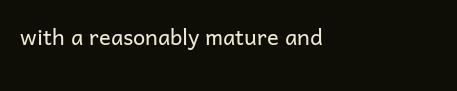with a reasonably mature and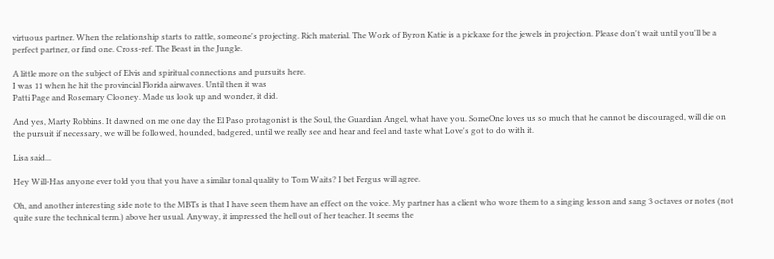virtuous partner. When the relationship starts to rattle, someone's projecting. Rich material. The Work of Byron Katie is a pickaxe for the jewels in projection. Please don't wait until you'll be a perfect partner, or find one. Cross-ref. The Beast in the Jungle.

A little more on the subject of Elvis and spiritual connections and pursuits here.
I was 11 when he hit the provincial Florida airwaves. Until then it was
Patti Page and Rosemary Clooney. Made us look up and wonder, it did.

And yes, Marty Robbins. It dawned on me one day the El Paso protagonist is the Soul, the Guardian Angel, what have you. SomeOne loves us so much that he cannot be discouraged, will die on the pursuit if necessary, we will be followed, hounded, badgered, until we really see and hear and feel and taste what Love's got to do with it.

Lisa said...

Hey Will-Has anyone ever told you that you have a similar tonal quality to Tom Waits? I bet Fergus will agree.

Oh, and another interesting side note to the MBTs is that I have seen them have an effect on the voice. My partner has a client who wore them to a singing lesson and sang 3 octaves or notes (not quite sure the technical term.) above her usual. Anyway, it impressed the hell out of her teacher. It seems the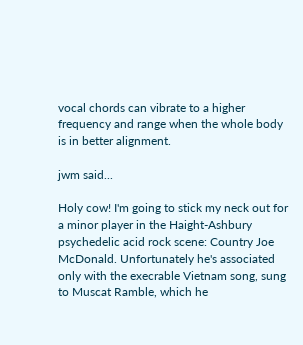vocal chords can vibrate to a higher frequency and range when the whole body is in better alignment.

jwm said...

Holy cow! I'm going to stick my neck out for a minor player in the Haight-Ashbury psychedelic acid rock scene: Country Joe McDonald. Unfortunately he's associated only with the execrable Vietnam song, sung to Muscat Ramble, which he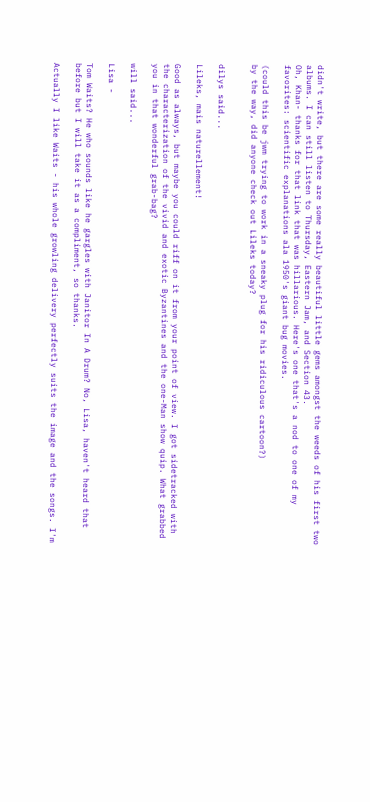didn't write, but there are some really beautiful little gems amongst the weeds of his first two albums. I can still listen to Thursday, Eastern Jam, and Section 43.
Oh, Khan- thanks for that link that was hillarious. Here's one that's a nod to one of my favorites: scientific explanations ala 1950's giant bug movies.

(could this be jwm trying to work in a sneaky plug for his ridiculous cartoon?)
by the way, did anyone check out Lileks today?


dilys said...

Lileks, mais naturellement!

Good as always, but maybe you could riff on it from your point of view. I got sidetracked with the characterization of the vivid and exotic Byzantines and the one-Man show quip. What grabbed you in that wonderful grab-bag?

will said...

Lisa -

Tom Waits? He who sounds like he gargles with Janitor In A Drum? No, Lisa, haven't heard that before but I will take it as a compliment, so thanks.

Actually I like Waits - his whole growling delivery perfectly suits the image and the songs. I'm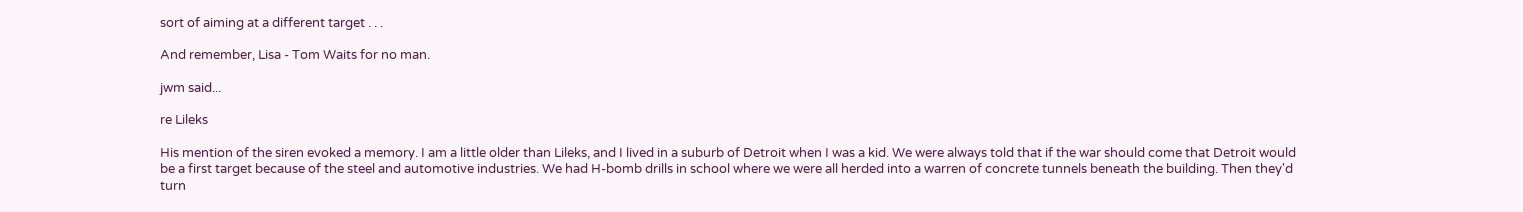sort of aiming at a different target . . .

And remember, Lisa - Tom Waits for no man.

jwm said...

re Lileks

His mention of the siren evoked a memory. I am a little older than Lileks, and I lived in a suburb of Detroit when I was a kid. We were always told that if the war should come that Detroit would be a first target because of the steel and automotive industries. We had H-bomb drills in school where we were all herded into a warren of concrete tunnels beneath the building. Then they'd turn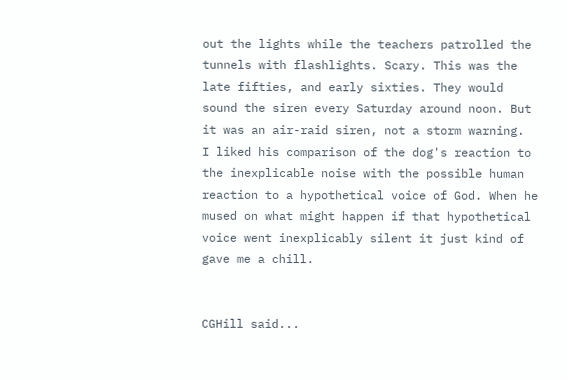out the lights while the teachers patrolled the tunnels with flashlights. Scary. This was the late fifties, and early sixties. They would sound the siren every Saturday around noon. But it was an air-raid siren, not a storm warning.
I liked his comparison of the dog's reaction to the inexplicable noise with the possible human reaction to a hypothetical voice of God. When he mused on what might happen if that hypothetical voice went inexplicably silent it just kind of gave me a chill.


CGHill said...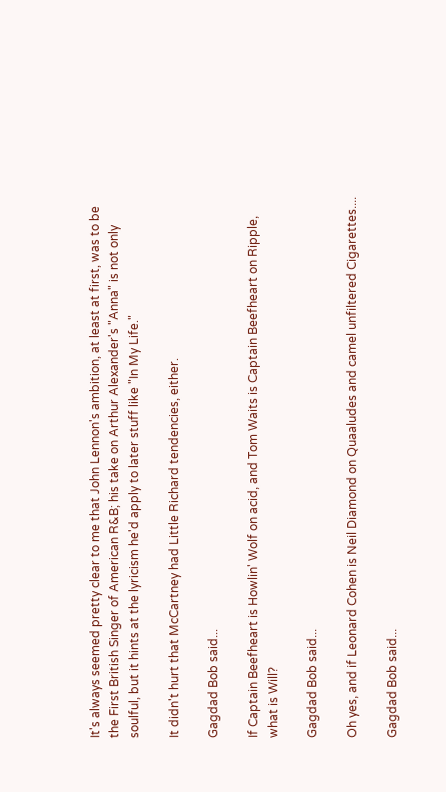It's always seemed pretty clear to me that John Lennon's ambition, at least at first, was to be the First British Singer of American R&B; his take on Arthur Alexander's "Anna" is not only soulful, but it hints at the lyricism he'd apply to later stuff like "In My Life."

It didn't hurt that McCartney had Little Richard tendencies, either.

Gagdad Bob said...

If Captain Beefheart is Howlin' Wolf on acid, and Tom Waits is Captain Beefheart on Ripple, what is Will?

Gagdad Bob said...

Oh yes, and if Leonard Cohen is Neil Diamond on Quaaludes and camel unfiltered Cigarettes....

Gagdad Bob said...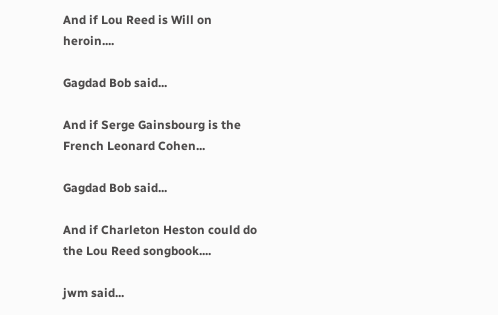And if Lou Reed is Will on heroin....

Gagdad Bob said...

And if Serge Gainsbourg is the French Leonard Cohen...

Gagdad Bob said...

And if Charleton Heston could do the Lou Reed songbook....

jwm said...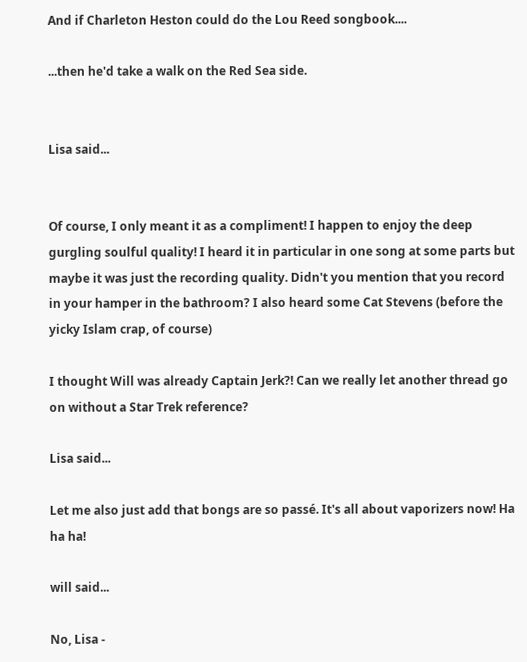And if Charleton Heston could do the Lou Reed songbook....

...then he'd take a walk on the Red Sea side.


Lisa said...


Of course, I only meant it as a compliment! I happen to enjoy the deep gurgling soulful quality! I heard it in particular in one song at some parts but maybe it was just the recording quality. Didn't you mention that you record in your hamper in the bathroom? I also heard some Cat Stevens (before the yicky Islam crap, of course)

I thought Will was already Captain Jerk?! Can we really let another thread go on without a Star Trek reference?

Lisa said...

Let me also just add that bongs are so passé. It's all about vaporizers now! Ha ha ha!

will said...

No, Lisa -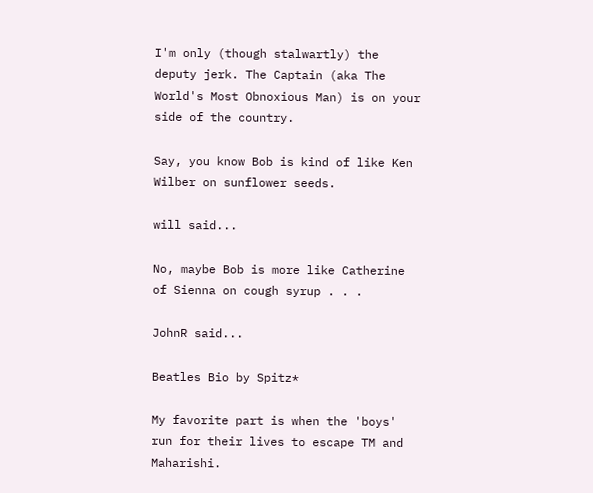I'm only (though stalwartly) the deputy jerk. The Captain (aka The World's Most Obnoxious Man) is on your side of the country.

Say, you know Bob is kind of like Ken Wilber on sunflower seeds.

will said...

No, maybe Bob is more like Catherine of Sienna on cough syrup . . .

JohnR said...

Beatles Bio by Spitz*

My favorite part is when the 'boys' run for their lives to escape TM and Maharishi.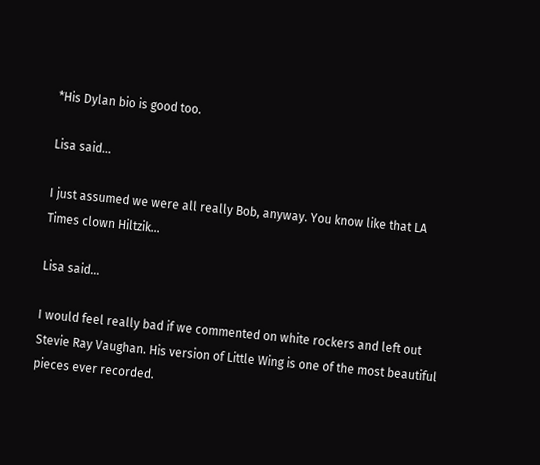*His Dylan bio is good too.

Lisa said...

I just assumed we were all really Bob, anyway. You know like that LA Times clown Hiltzik...

Lisa said...

I would feel really bad if we commented on white rockers and left out Stevie Ray Vaughan. His version of Little Wing is one of the most beautiful pieces ever recorded.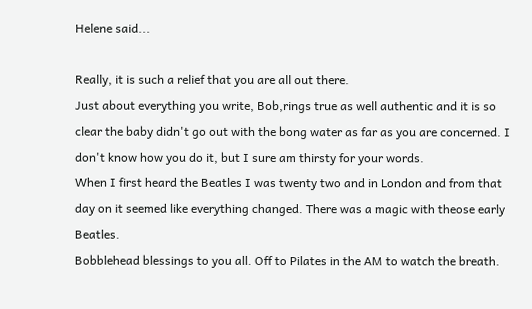Helene said...

Really, it is such a relief that you are all out there.
Just about everything you write, Bob,rings true as well authentic and it is so clear the baby didn't go out with the bong water as far as you are concerned. I don't know how you do it, but I sure am thirsty for your words.
When I first heard the Beatles I was twenty two and in London and from that day on it seemed like everything changed. There was a magic with theose early Beatles.
Bobblehead blessings to you all. Off to Pilates in the AM to watch the breath.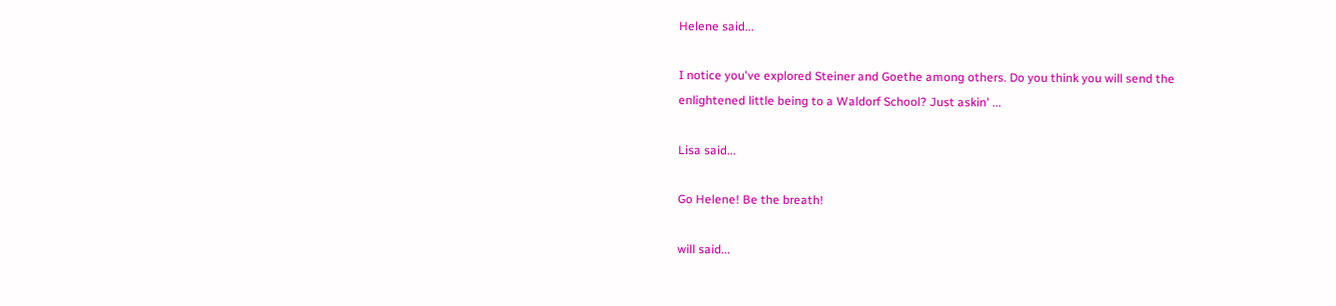Helene said...

I notice you've explored Steiner and Goethe among others. Do you think you will send the enlightened little being to a Waldorf School? Just askin' ...

Lisa said...

Go Helene! Be the breath!

will said...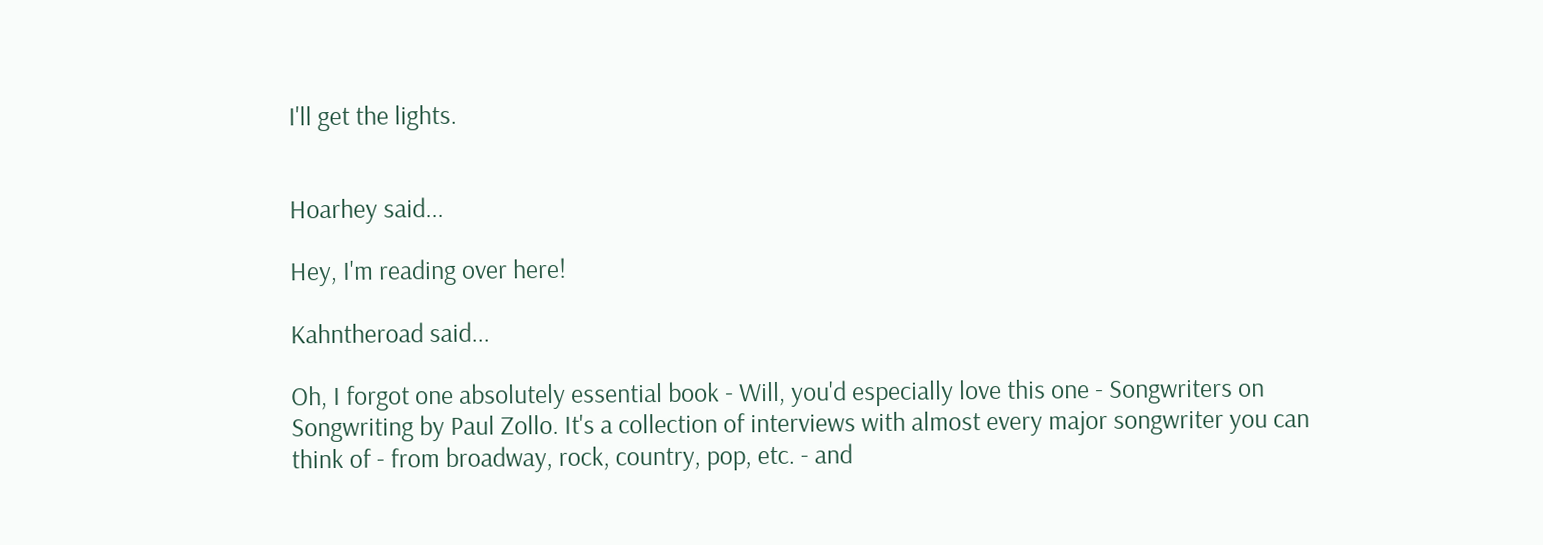I'll get the lights.


Hoarhey said...

Hey, I'm reading over here!

Kahntheroad said...

Oh, I forgot one absolutely essential book - Will, you'd especially love this one - Songwriters on Songwriting by Paul Zollo. It's a collection of interviews with almost every major songwriter you can think of - from broadway, rock, country, pop, etc. - and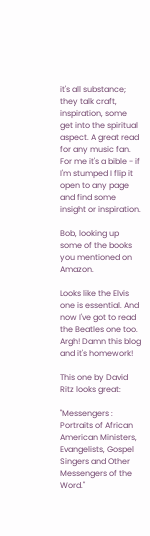it's all substance; they talk craft, inspiration, some get into the spiritual aspect. A great read for any music fan. For me it's a bible - if I'm stumped I flip it open to any page and find some insight or inspiration.

Bob, looking up some of the books you mentioned on Amazon.

Looks like the Elvis one is essential. And now I've got to read the Beatles one too. Argh! Damn this blog and it's homework!

This one by David Ritz looks great:

"Messengers : Portraits of African American Ministers, Evangelists, Gospel Singers and Other Messengers of the Word."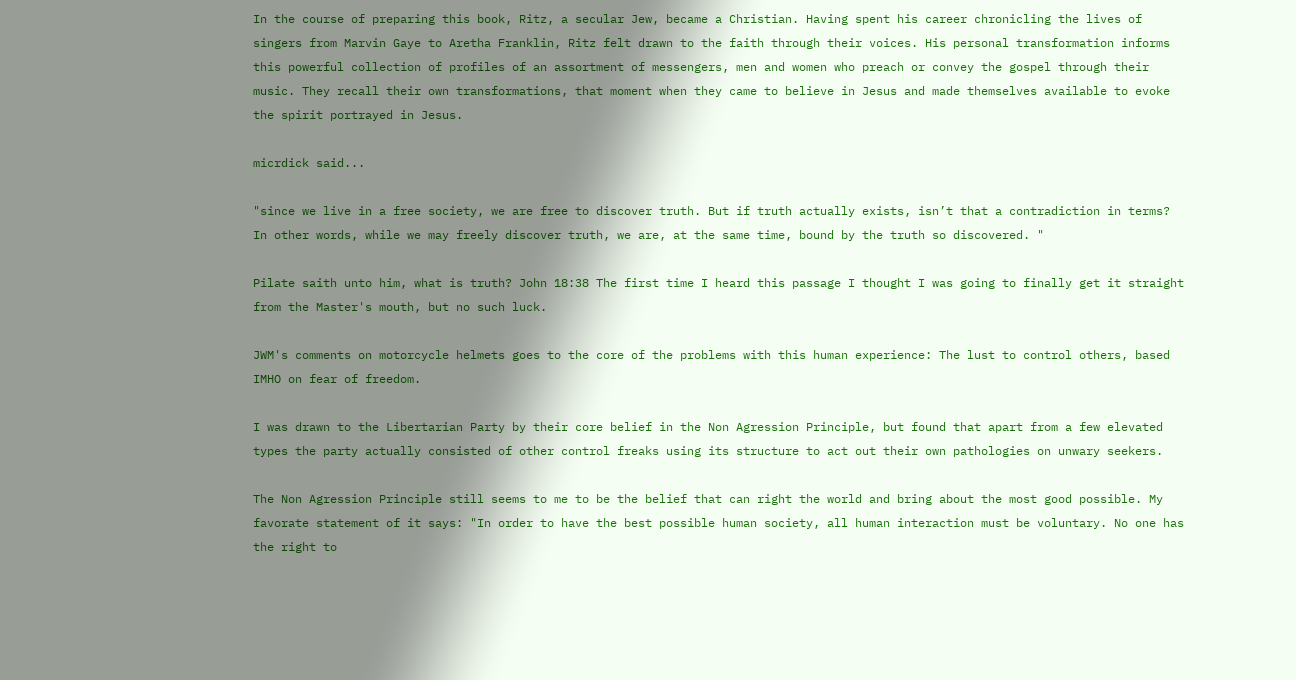In the course of preparing this book, Ritz, a secular Jew, became a Christian. Having spent his career chronicling the lives of singers from Marvin Gaye to Aretha Franklin, Ritz felt drawn to the faith through their voices. His personal transformation informs this powerful collection of profiles of an assortment of messengers, men and women who preach or convey the gospel through their music. They recall their own transformations, that moment when they came to believe in Jesus and made themselves available to evoke the spirit portrayed in Jesus.

micrdick said...

"since we live in a free society, we are free to discover truth. But if truth actually exists, isn’t that a contradiction in terms? In other words, while we may freely discover truth, we are, at the same time, bound by the truth so discovered. "

Pilate saith unto him, what is truth? John 18:38 The first time I heard this passage I thought I was going to finally get it straight from the Master's mouth, but no such luck.

JWM's comments on motorcycle helmets goes to the core of the problems with this human experience: The lust to control others, based IMHO on fear of freedom.

I was drawn to the Libertarian Party by their core belief in the Non Agression Principle, but found that apart from a few elevated types the party actually consisted of other control freaks using its structure to act out their own pathologies on unwary seekers.

The Non Agression Principle still seems to me to be the belief that can right the world and bring about the most good possible. My favorate statement of it says: "In order to have the best possible human society, all human interaction must be voluntary. No one has the right to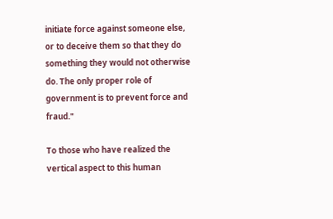initiate force against someone else, or to deceive them so that they do something they would not otherwise do. The only proper role of government is to prevent force and fraud."

To those who have realized the vertical aspect to this human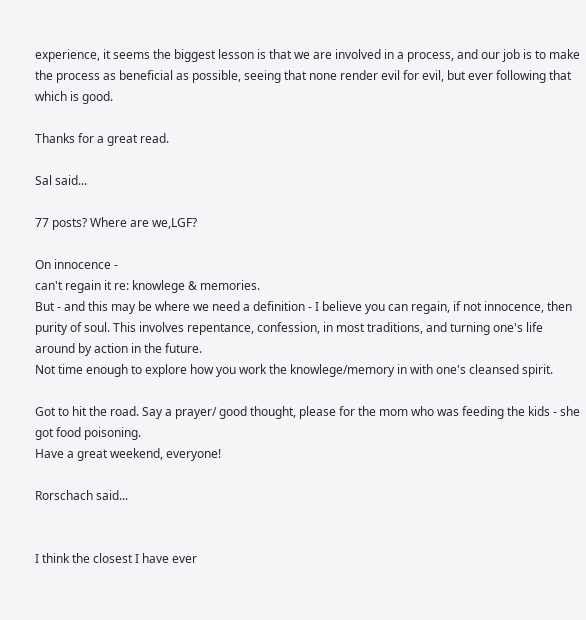experience, it seems the biggest lesson is that we are involved in a process, and our job is to make the process as beneficial as possible, seeing that none render evil for evil, but ever following that which is good.

Thanks for a great read.

Sal said...

77 posts? Where are we,LGF?

On innocence -
can't regain it re: knowlege & memories.
But - and this may be where we need a definition - I believe you can regain, if not innocence, then purity of soul. This involves repentance, confession, in most traditions, and turning one's life around by action in the future.
Not time enough to explore how you work the knowlege/memory in with one's cleansed spirit.

Got to hit the road. Say a prayer/ good thought, please for the mom who was feeding the kids - she got food poisoning.
Have a great weekend, everyone!

Rorschach said...


I think the closest I have ever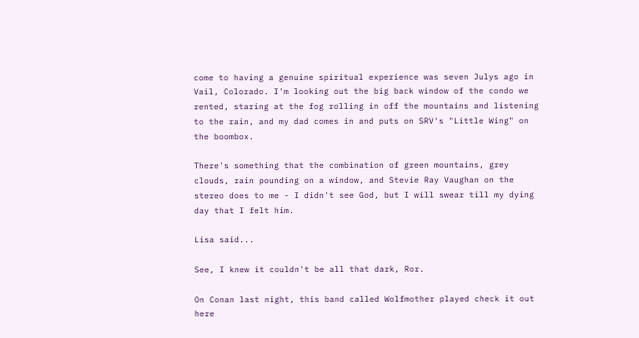come to having a genuine spiritual experience was seven Julys ago in Vail, Colorado. I'm looking out the big back window of the condo we rented, staring at the fog rolling in off the mountains and listening to the rain, and my dad comes in and puts on SRV's "Little Wing" on the boombox.

There's something that the combination of green mountains, grey clouds, rain pounding on a window, and Stevie Ray Vaughan on the stereo does to me - I didn't see God, but I will swear till my dying day that I felt him.

Lisa said...

See, I knew it couldn't be all that dark, Ror.

On Conan last night, this band called Wolfmother played check it out here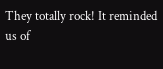They totally rock! It reminded us of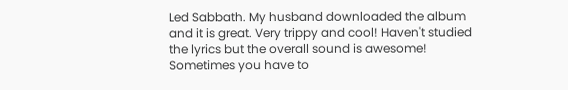Led Sabbath. My husband downloaded the album and it is great. Very trippy and cool! Haven't studied the lyrics but the overall sound is awesome! Sometimes you have to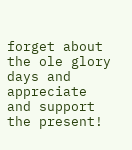forget about the ole glory days and appreciate and support the present!